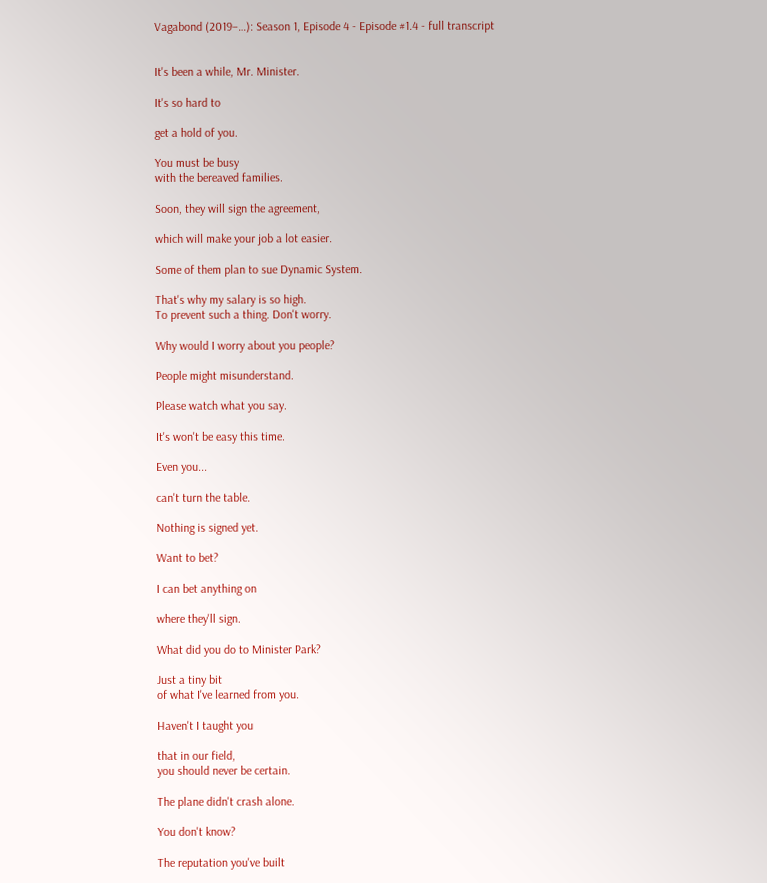Vagabond (2019–…): Season 1, Episode 4 - Episode #1.4 - full transcript


It's been a while, Mr. Minister.

It's so hard to

get a hold of you.

You must be busy
with the bereaved families.

Soon, they will sign the agreement,

which will make your job a lot easier.

Some of them plan to sue Dynamic System.

That's why my salary is so high.
To prevent such a thing. Don't worry.

Why would I worry about you people?

People might misunderstand.

Please watch what you say.

It's won't be easy this time.

Even you...

can't turn the table.

Nothing is signed yet.

Want to bet?

I can bet anything on

where they'll sign.

What did you do to Minister Park?

Just a tiny bit
of what I've learned from you.

Haven't I taught you

that in our field,
you should never be certain.

The plane didn't crash alone.

You don't know?

The reputation you've built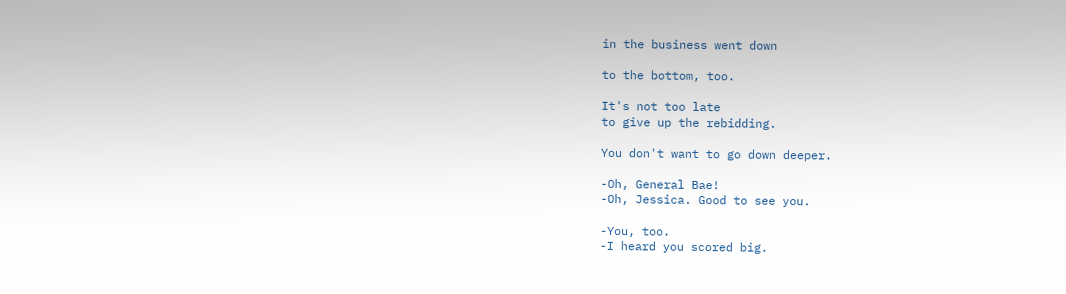in the business went down

to the bottom, too.

It's not too late
to give up the rebidding.

You don't want to go down deeper.

-Oh, General Bae!
-Oh, Jessica. Good to see you.

-You, too.
-I heard you scored big.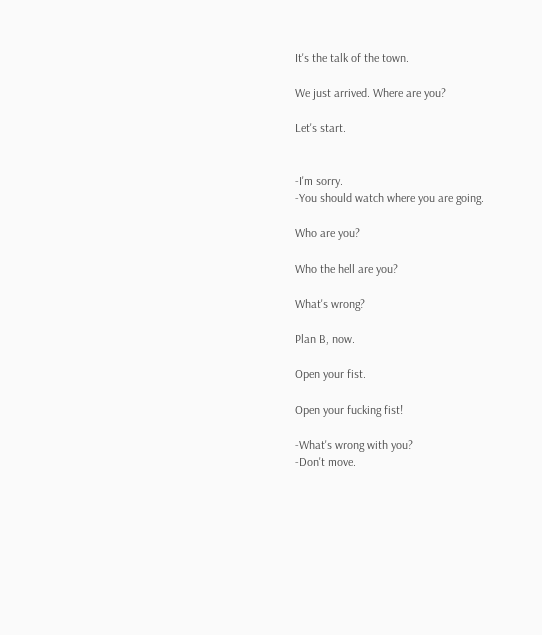It's the talk of the town.

We just arrived. Where are you?

Let's start.


-I'm sorry.
-You should watch where you are going.

Who are you?

Who the hell are you?

What's wrong?

Plan B, now.

Open your fist.

Open your fucking fist!

-What's wrong with you?
-Don't move.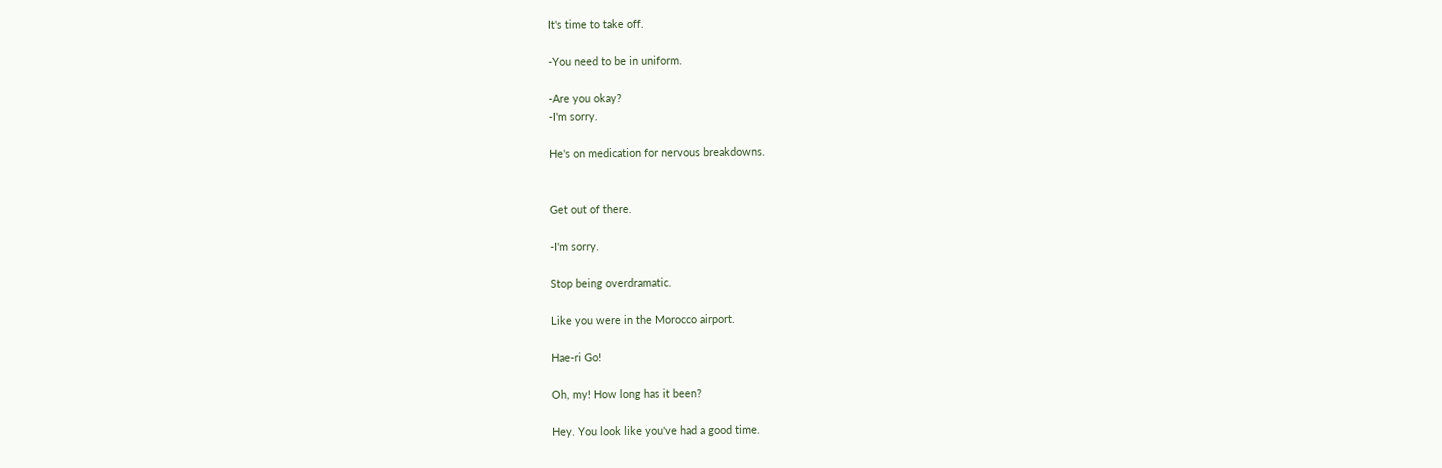It's time to take off.

-You need to be in uniform.

-Are you okay?
-I'm sorry.

He's on medication for nervous breakdowns.


Get out of there.

-I'm sorry.

Stop being overdramatic.

Like you were in the Morocco airport.

Hae-ri Go!

Oh, my! How long has it been?

Hey. You look like you've had a good time.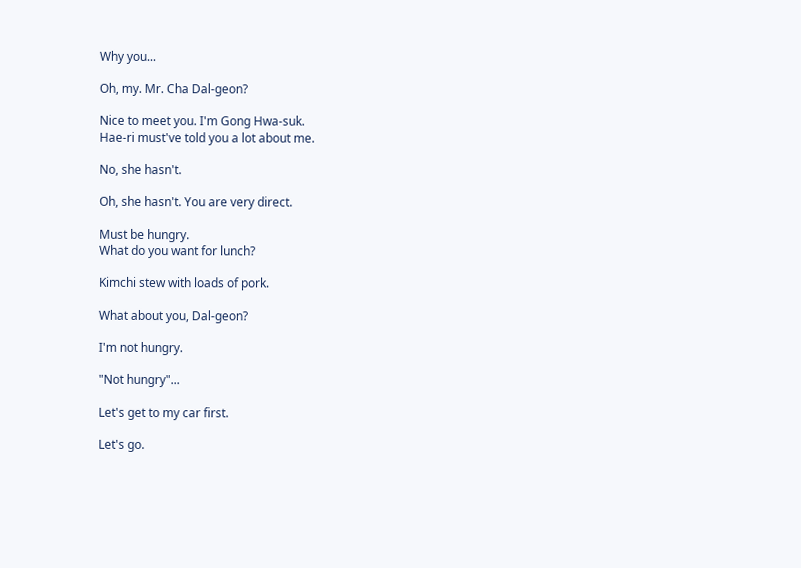Why you...

Oh, my. Mr. Cha Dal-geon?

Nice to meet you. I'm Gong Hwa-suk.
Hae-ri must've told you a lot about me.

No, she hasn't.

Oh, she hasn't. You are very direct.

Must be hungry.
What do you want for lunch?

Kimchi stew with loads of pork.

What about you, Dal-geon?

I'm not hungry.

"Not hungry"...

Let's get to my car first.

Let's go.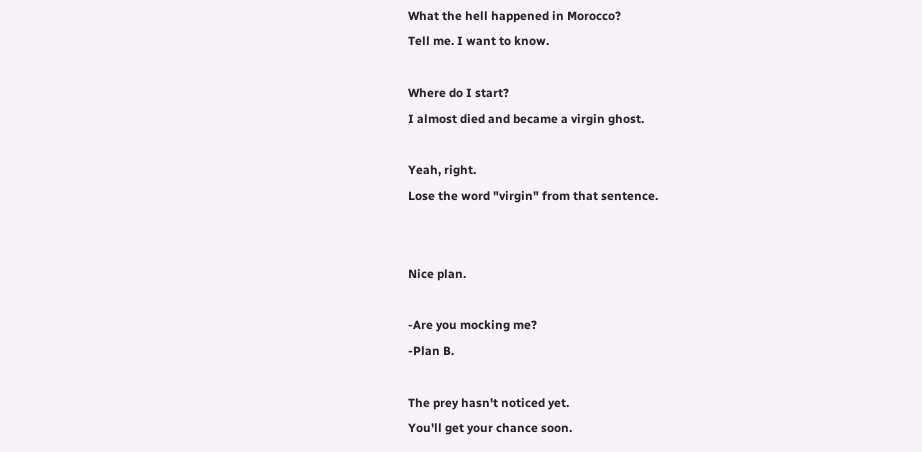What the hell happened in Morocco?
Tell me. I want to know.

Where do I start?
I almost died and became a virgin ghost.

Yeah, right.
Lose the word "virgin" from that sentence.


Nice plan.

-Are you mocking me?
-Plan B.

The prey hasn't noticed yet.
You'll get your chance soon.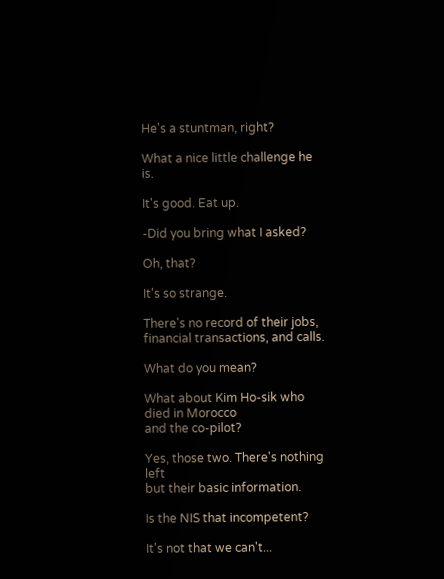He's a stuntman, right?

What a nice little challenge he is.

It's good. Eat up.

-Did you bring what I asked?

Oh, that?

It's so strange.

There's no record of their jobs,
financial transactions, and calls.

What do you mean?

What about Kim Ho-sik who died in Morocco
and the co-pilot?

Yes, those two. There's nothing left
but their basic information.

Is the NIS that incompetent?

It's not that we can't...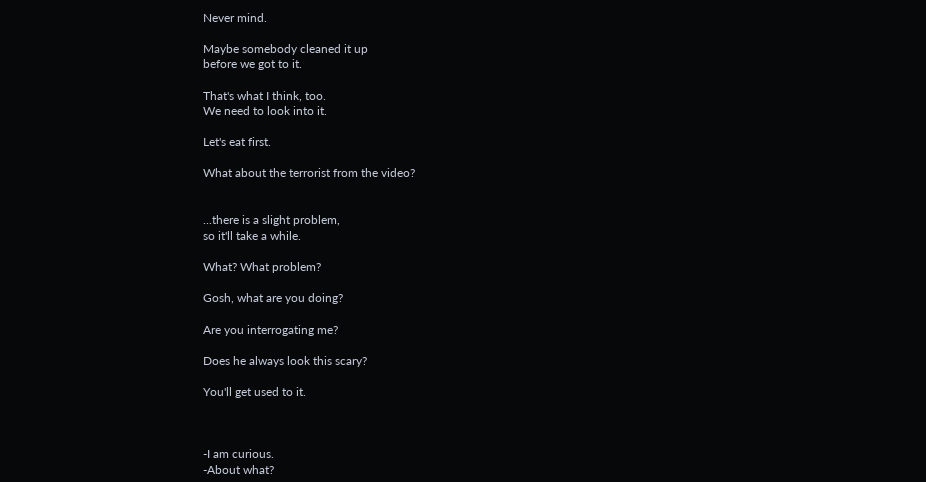Never mind.

Maybe somebody cleaned it up
before we got to it.

That's what I think, too.
We need to look into it.

Let's eat first.

What about the terrorist from the video?


...there is a slight problem,
so it'll take a while.

What? What problem?

Gosh, what are you doing?

Are you interrogating me?

Does he always look this scary?

You'll get used to it.



-I am curious.
-About what?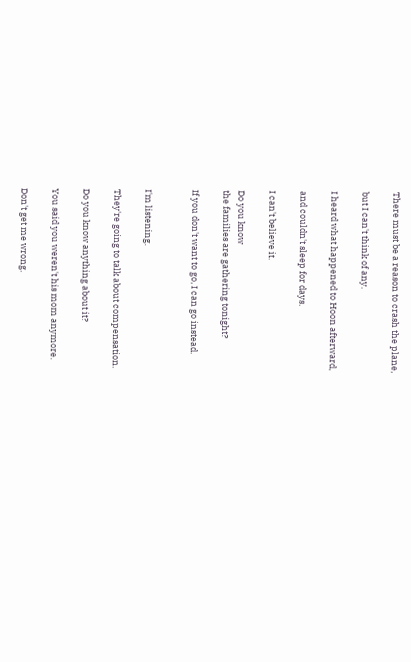There must be a reason to crash the plane,

but I can't think of any.

I heard what happened to Hoon afterward,

and couldn't sleep for days.

I can't believe it.

Do you know
the families are gathering tonight?

If you don't want to go, I can go instead.


I'm listening.

They're going to talk about compensation.

Do you know anything about it?

You said you weren't his mom anymore.

Don't get me wrong.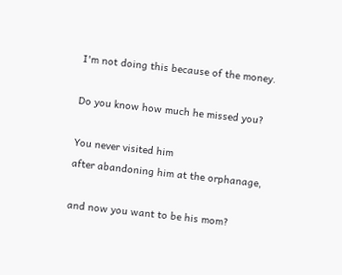I'm not doing this because of the money.

Do you know how much he missed you?

You never visited him
after abandoning him at the orphanage,

and now you want to be his mom?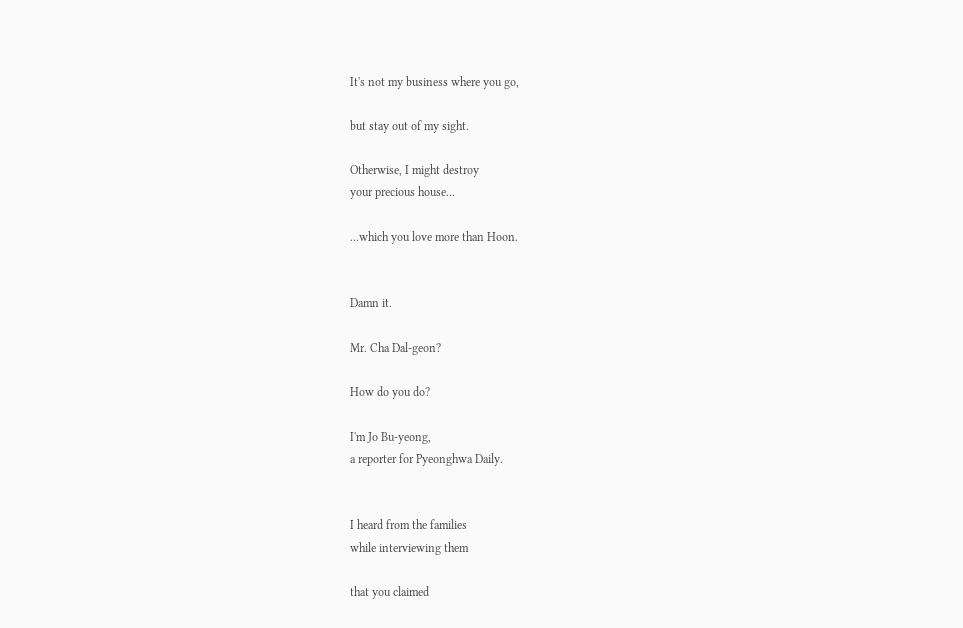It's not my business where you go,

but stay out of my sight.

Otherwise, I might destroy
your precious house...

...which you love more than Hoon.


Damn it.

Mr. Cha Dal-geon?

How do you do?

I'm Jo Bu-yeong,
a reporter for Pyeonghwa Daily.


I heard from the families
while interviewing them

that you claimed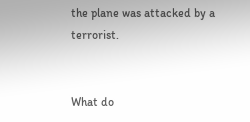the plane was attacked by a terrorist.


What do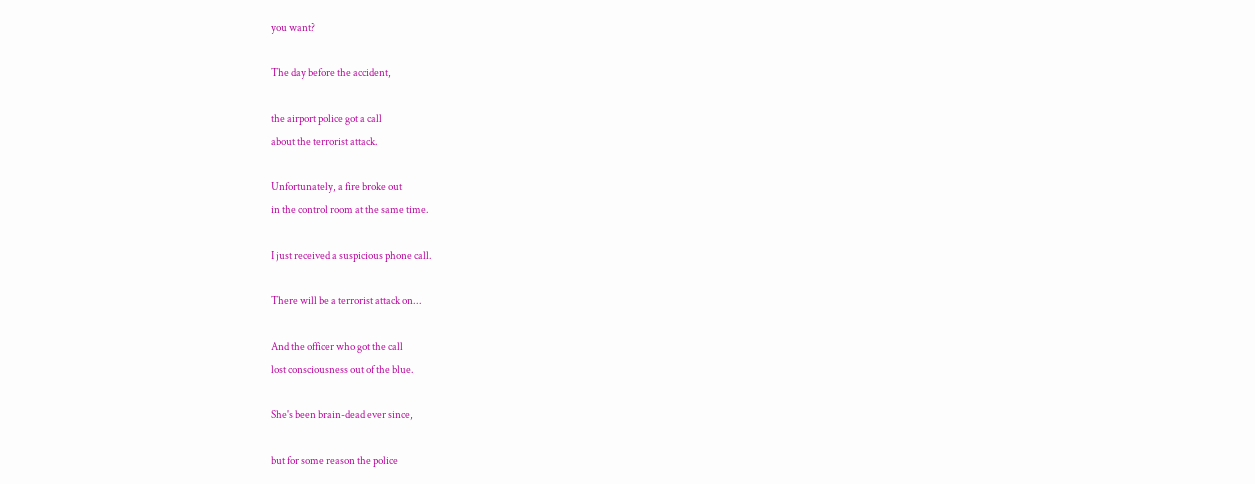you want?

The day before the accident,

the airport police got a call
about the terrorist attack.

Unfortunately, a fire broke out
in the control room at the same time.

I just received a suspicious phone call.

There will be a terrorist attack on...

And the officer who got the call
lost consciousness out of the blue.

She's been brain-dead ever since,

but for some reason the police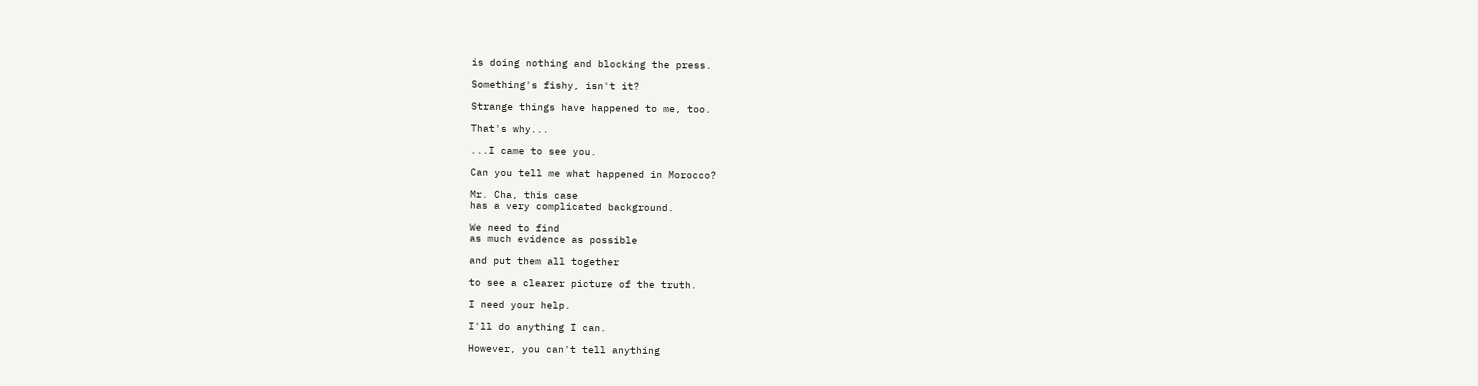is doing nothing and blocking the press.

Something's fishy, isn't it?

Strange things have happened to me, too.

That's why...

...I came to see you.

Can you tell me what happened in Morocco?

Mr. Cha, this case
has a very complicated background.

We need to find
as much evidence as possible

and put them all together

to see a clearer picture of the truth.

I need your help.

I'll do anything I can.

However, you can't tell anything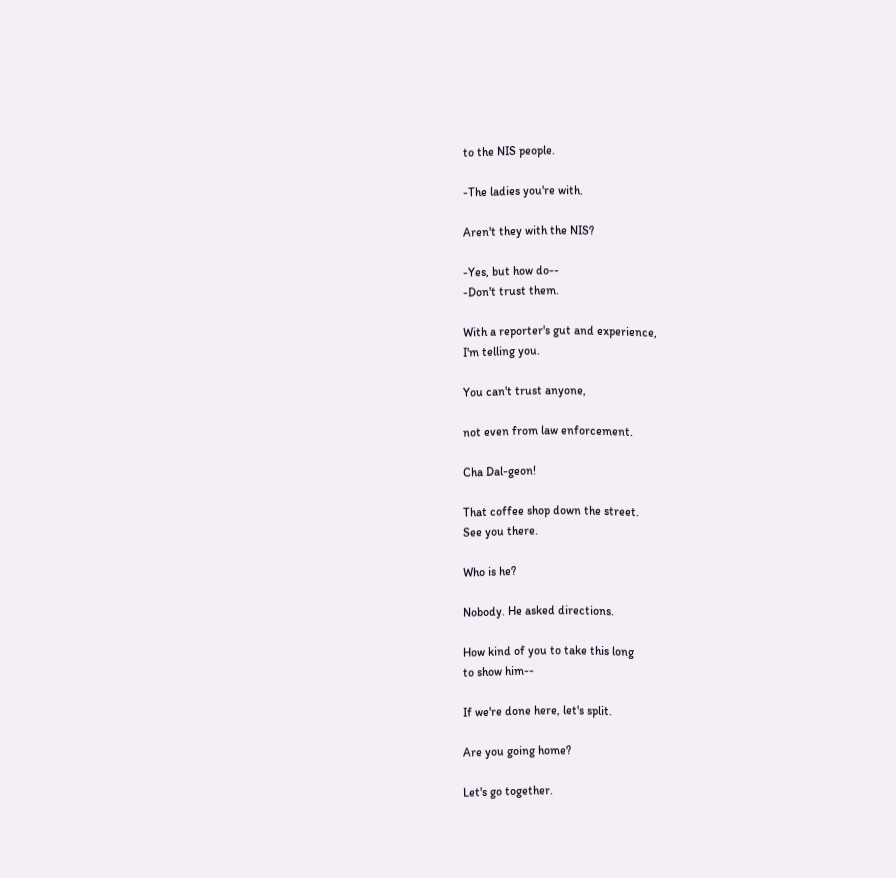to the NIS people.

-The ladies you're with.

Aren't they with the NIS?

-Yes, but how do--
-Don't trust them.

With a reporter's gut and experience,
I'm telling you.

You can't trust anyone,

not even from law enforcement.

Cha Dal-geon!

That coffee shop down the street.
See you there.

Who is he?

Nobody. He asked directions.

How kind of you to take this long
to show him--

If we're done here, let's split.

Are you going home?

Let's go together.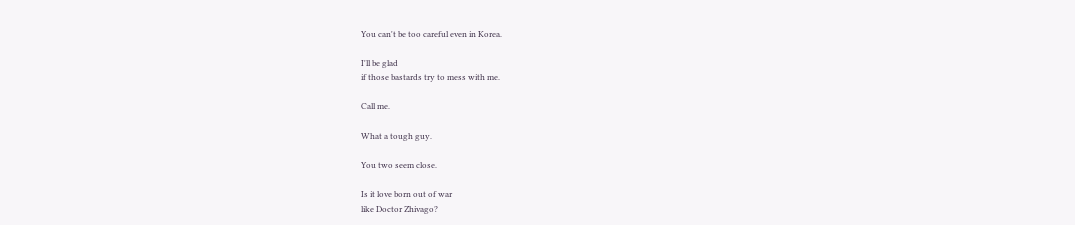You can't be too careful even in Korea.

I'll be glad
if those bastards try to mess with me.

Call me.

What a tough guy.

You two seem close.

Is it love born out of war
like Doctor Zhivago?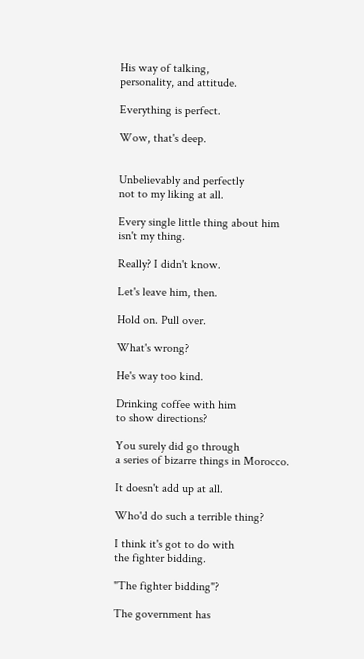His way of talking,
personality, and attitude.

Everything is perfect.

Wow, that's deep.


Unbelievably and perfectly
not to my liking at all.

Every single little thing about him
isn't my thing.

Really? I didn't know.

Let's leave him, then.

Hold on. Pull over.

What's wrong?

He's way too kind.

Drinking coffee with him
to show directions?

You surely did go through
a series of bizarre things in Morocco.

It doesn't add up at all.

Who'd do such a terrible thing?

I think it's got to do with
the fighter bidding.

"The fighter bidding"?

The government has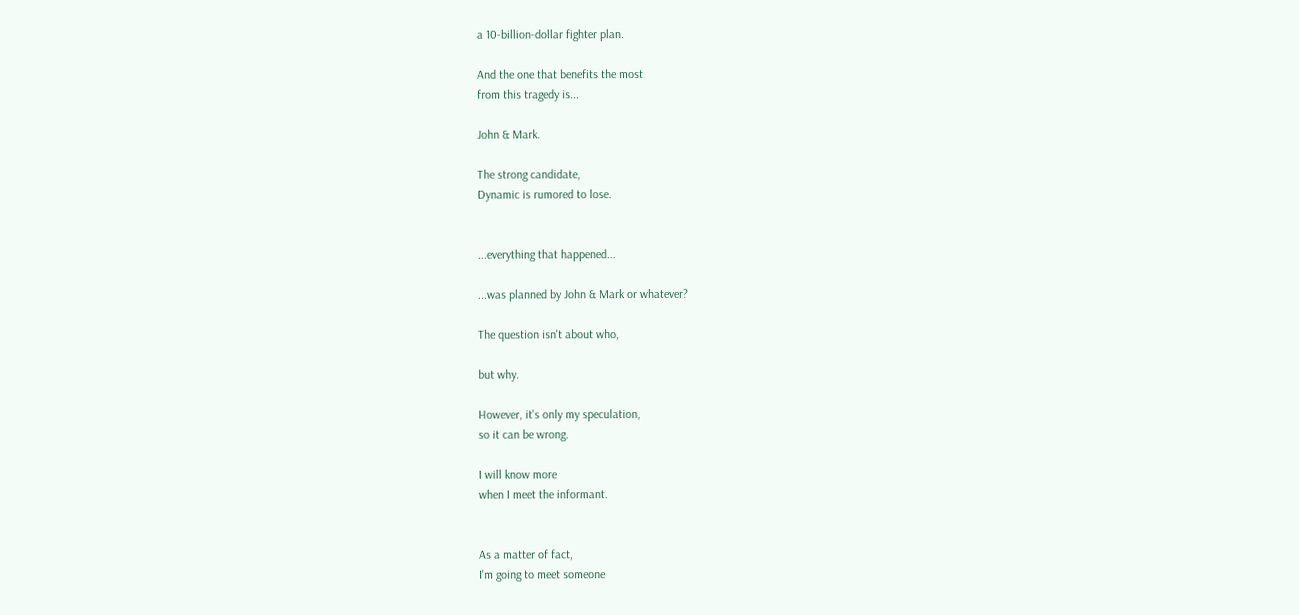a 10-billion-dollar fighter plan.

And the one that benefits the most
from this tragedy is...

John & Mark.

The strong candidate,
Dynamic is rumored to lose.


...everything that happened...

...was planned by John & Mark or whatever?

The question isn't about who,

but why.

However, it's only my speculation,
so it can be wrong.

I will know more
when I meet the informant.


As a matter of fact,
I'm going to meet someone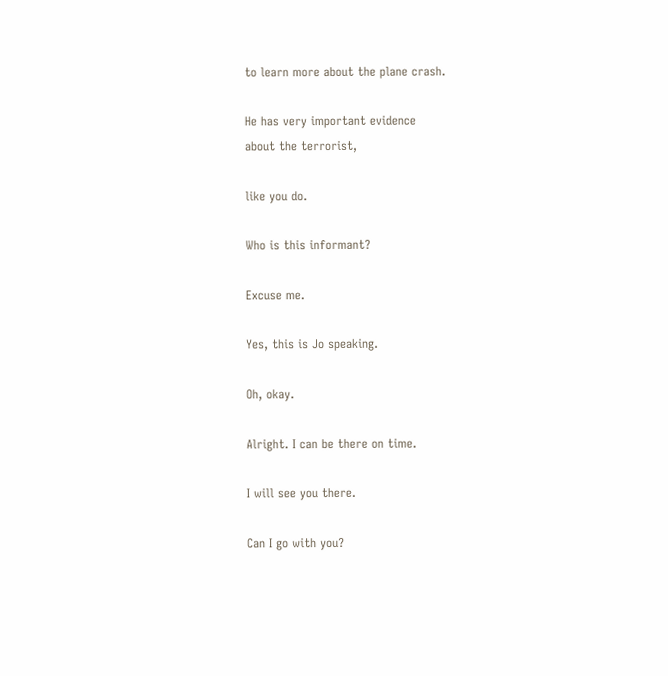to learn more about the plane crash.

He has very important evidence
about the terrorist,

like you do.

Who is this informant?

Excuse me.

Yes, this is Jo speaking.

Oh, okay.

Alright. I can be there on time.

I will see you there.

Can I go with you?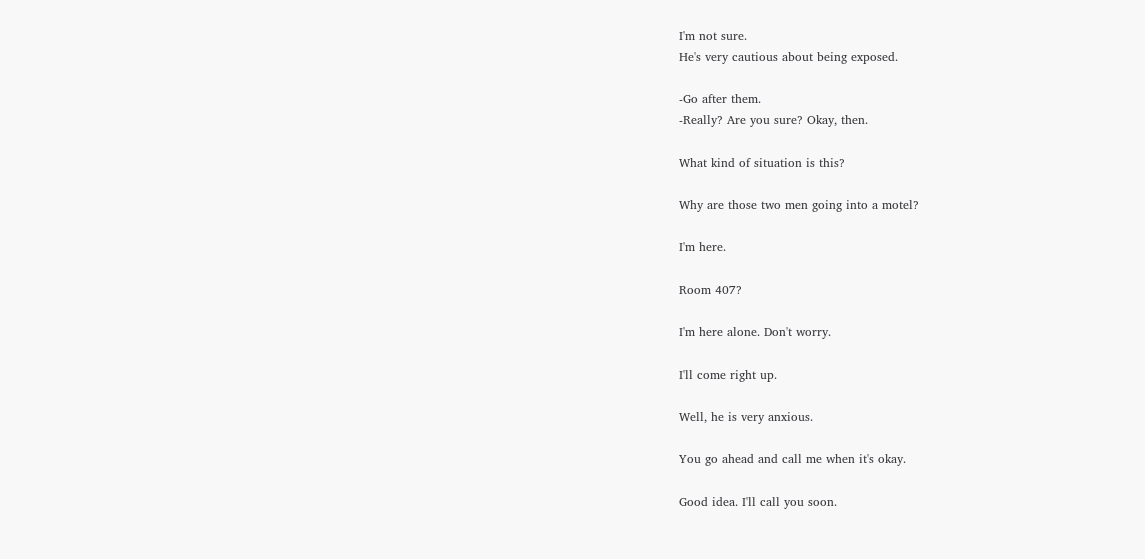I'm not sure.
He's very cautious about being exposed.

-Go after them.
-Really? Are you sure? Okay, then.

What kind of situation is this?

Why are those two men going into a motel?

I'm here.

Room 407?

I'm here alone. Don't worry.

I'll come right up.

Well, he is very anxious.

You go ahead and call me when it's okay.

Good idea. I'll call you soon.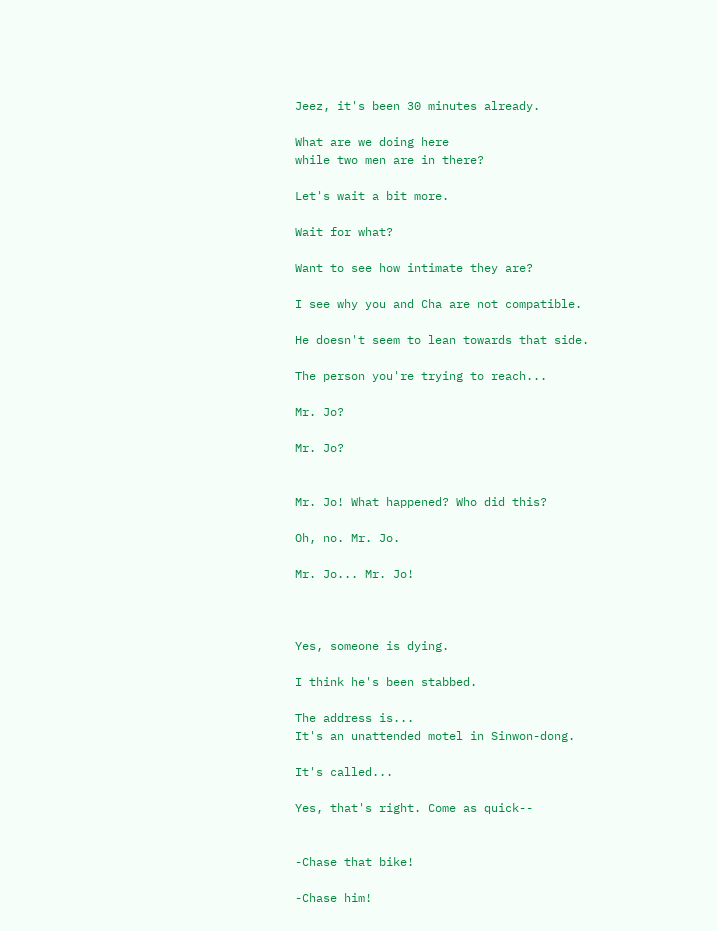Jeez, it's been 30 minutes already.

What are we doing here
while two men are in there?

Let's wait a bit more.

Wait for what?

Want to see how intimate they are?

I see why you and Cha are not compatible.

He doesn't seem to lean towards that side.

The person you're trying to reach...

Mr. Jo?

Mr. Jo?


Mr. Jo! What happened? Who did this?

Oh, no. Mr. Jo.

Mr. Jo... Mr. Jo!



Yes, someone is dying.

I think he's been stabbed.

The address is...
It's an unattended motel in Sinwon-dong.

It's called...

Yes, that's right. Come as quick--


-Chase that bike!

-Chase him!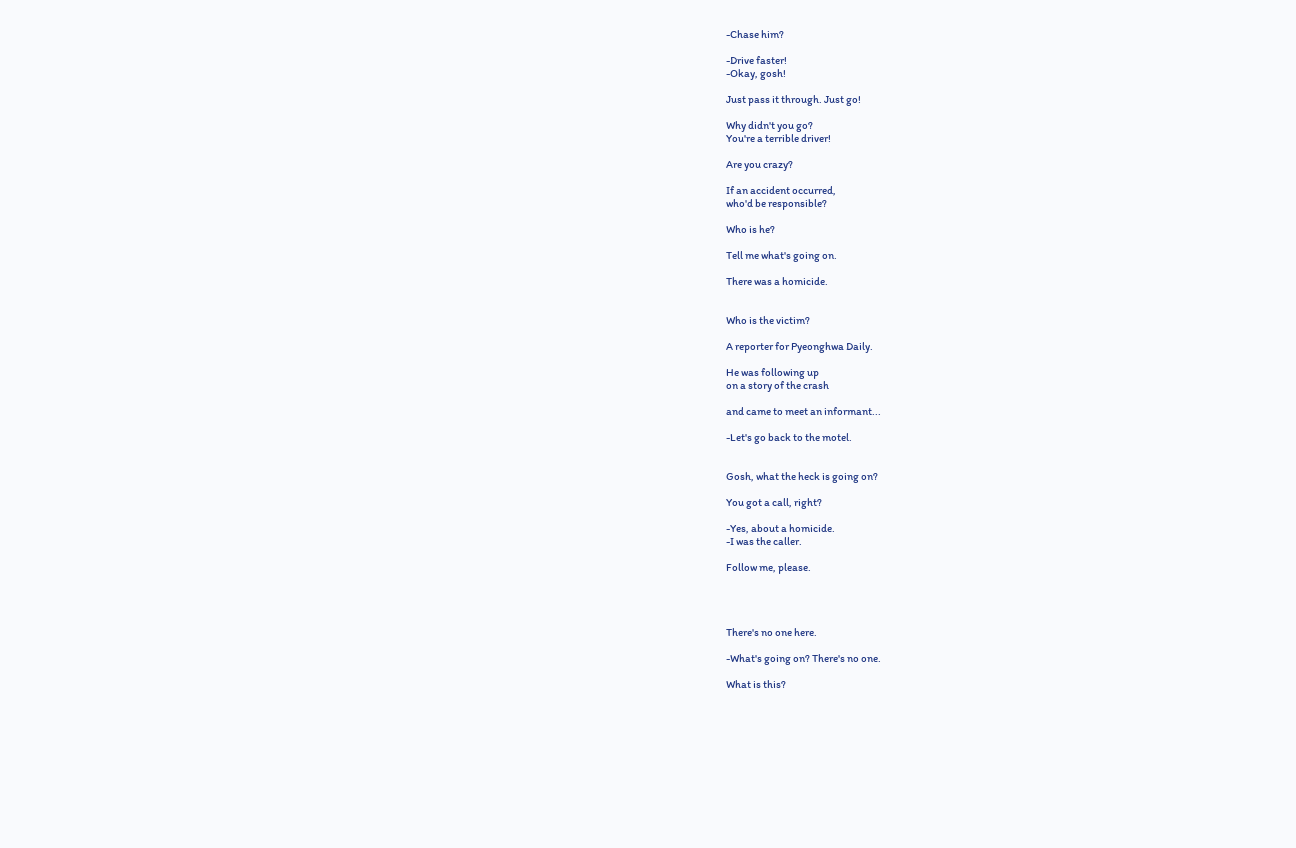-Chase him?

-Drive faster!
-Okay, gosh!

Just pass it through. Just go!

Why didn't you go?
You're a terrible driver!

Are you crazy?

If an accident occurred,
who'd be responsible?

Who is he?

Tell me what's going on.

There was a homicide.


Who is the victim?

A reporter for Pyeonghwa Daily.

He was following up
on a story of the crash

and came to meet an informant...

-Let's go back to the motel.


Gosh, what the heck is going on?

You got a call, right?

-Yes, about a homicide.
-I was the caller.

Follow me, please.




There's no one here.

-What's going on? There's no one.

What is this?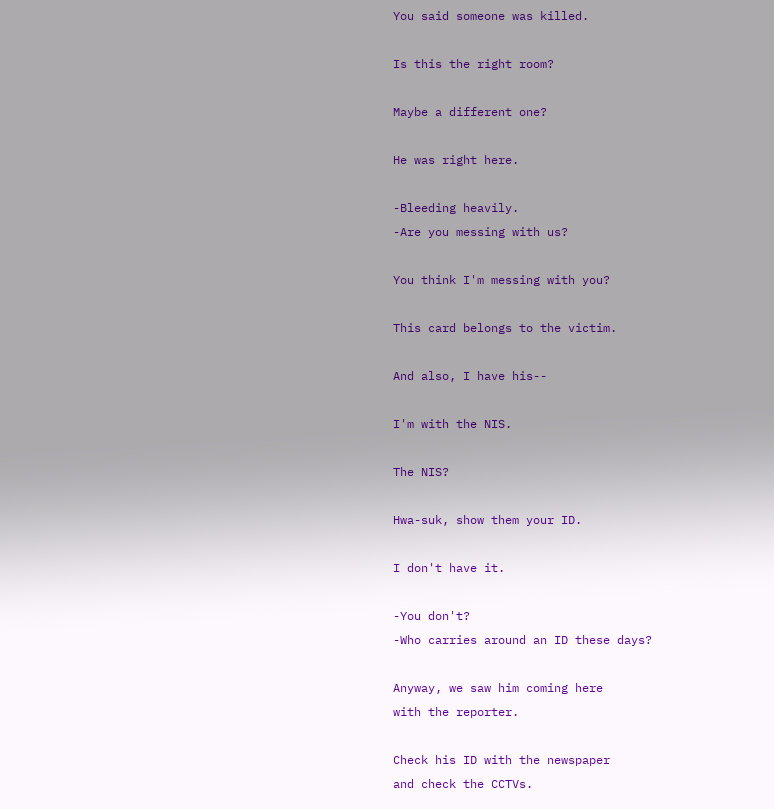You said someone was killed.

Is this the right room?

Maybe a different one?

He was right here.

-Bleeding heavily.
-Are you messing with us?

You think I'm messing with you?

This card belongs to the victim.

And also, I have his--

I'm with the NIS.

The NIS?

Hwa-suk, show them your ID.

I don't have it.

-You don't?
-Who carries around an ID these days?

Anyway, we saw him coming here
with the reporter.

Check his ID with the newspaper
and check the CCTVs.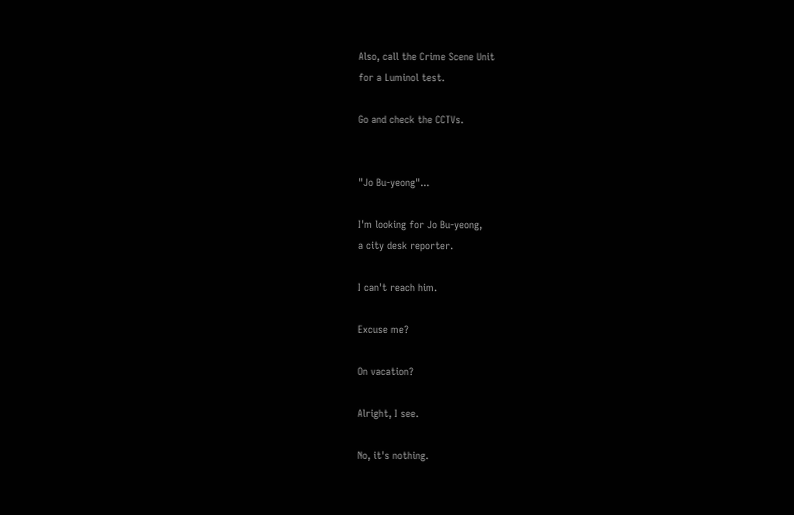Also, call the Crime Scene Unit
for a Luminol test.

Go and check the CCTVs.


"Jo Bu-yeong"...

I'm looking for Jo Bu-yeong,
a city desk reporter.

I can't reach him.

Excuse me?

On vacation?

Alright, I see.

No, it's nothing.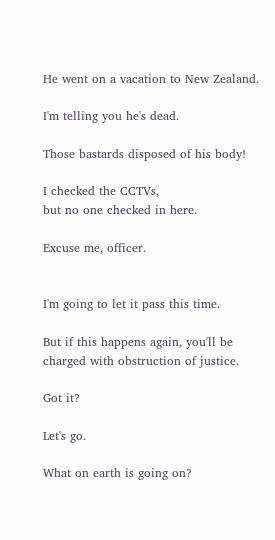He went on a vacation to New Zealand.

I'm telling you he's dead.

Those bastards disposed of his body!

I checked the CCTVs,
but no one checked in here.

Excuse me, officer.


I'm going to let it pass this time.

But if this happens again, you'll be
charged with obstruction of justice.

Got it?

Let's go.

What on earth is going on?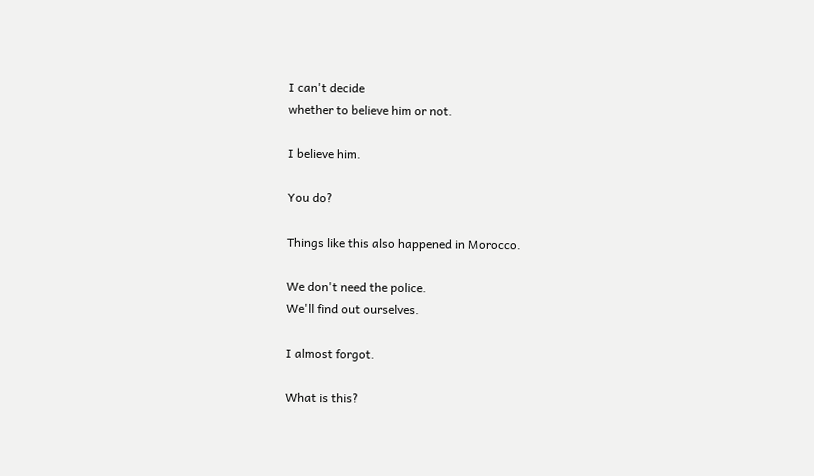I can't decide
whether to believe him or not.

I believe him.

You do?

Things like this also happened in Morocco.

We don't need the police.
We'll find out ourselves.

I almost forgot.

What is this?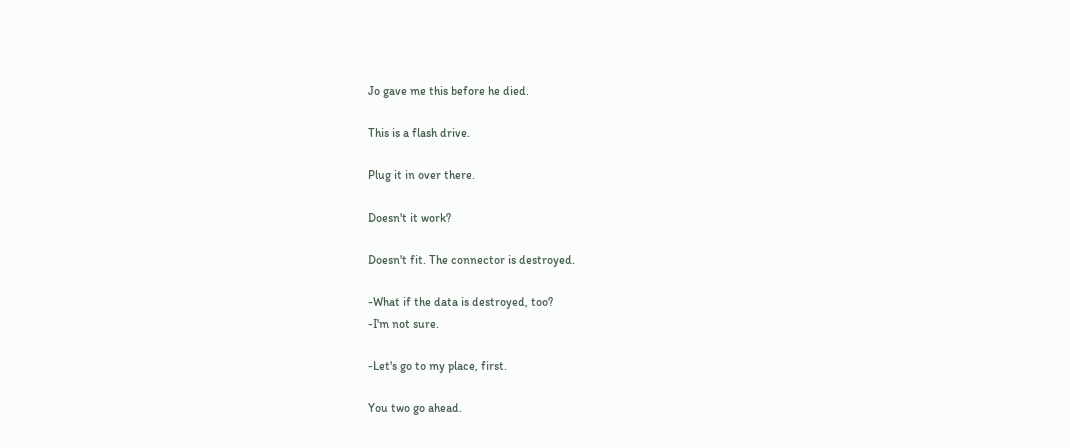Jo gave me this before he died.

This is a flash drive.

Plug it in over there.

Doesn't it work?

Doesn't fit. The connector is destroyed.

-What if the data is destroyed, too?
-I'm not sure.

-Let's go to my place, first.

You two go ahead.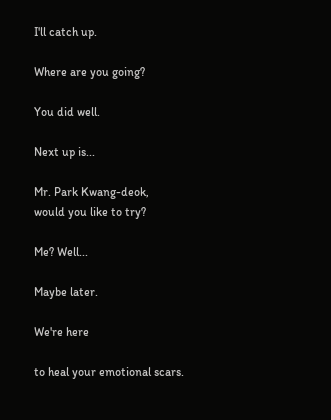I'll catch up.

Where are you going?

You did well.

Next up is...

Mr. Park Kwang-deok,
would you like to try?

Me? Well...

Maybe later.

We're here

to heal your emotional scars.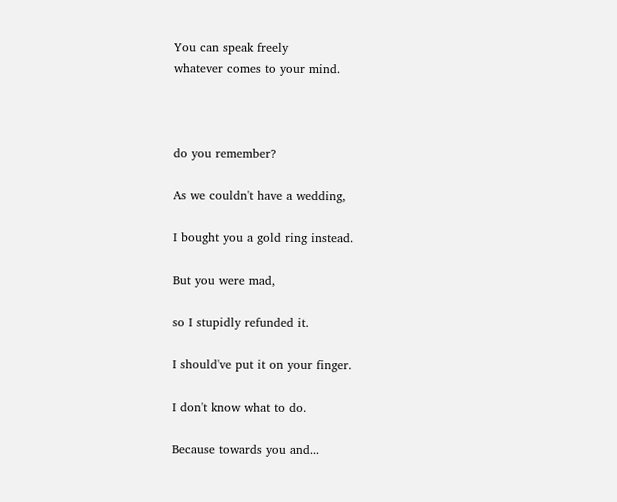You can speak freely
whatever comes to your mind.



do you remember?

As we couldn't have a wedding,

I bought you a gold ring instead.

But you were mad,

so I stupidly refunded it.

I should've put it on your finger.

I don't know what to do.

Because towards you and...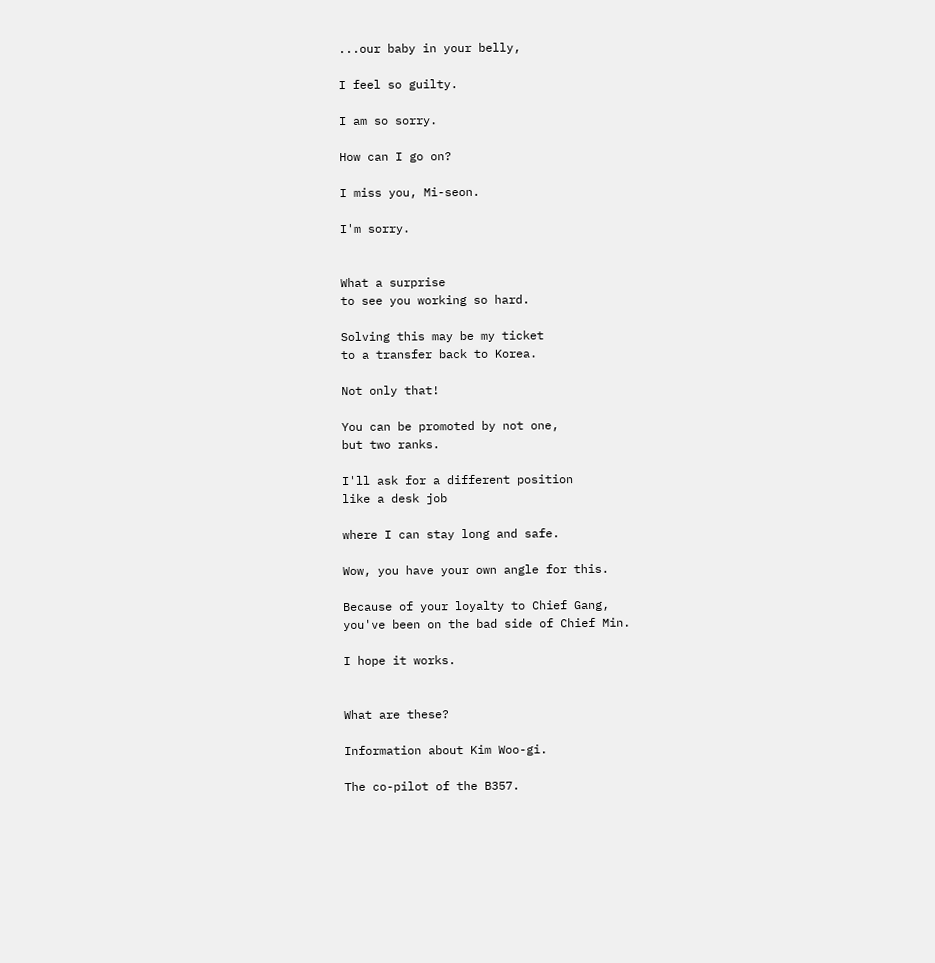...our baby in your belly,

I feel so guilty.

I am so sorry.

How can I go on?

I miss you, Mi-seon.

I'm sorry.


What a surprise
to see you working so hard.

Solving this may be my ticket
to a transfer back to Korea.

Not only that!

You can be promoted by not one,
but two ranks.

I'll ask for a different position
like a desk job

where I can stay long and safe.

Wow, you have your own angle for this.

Because of your loyalty to Chief Gang,
you've been on the bad side of Chief Min.

I hope it works.


What are these?

Information about Kim Woo-gi.

The co-pilot of the B357.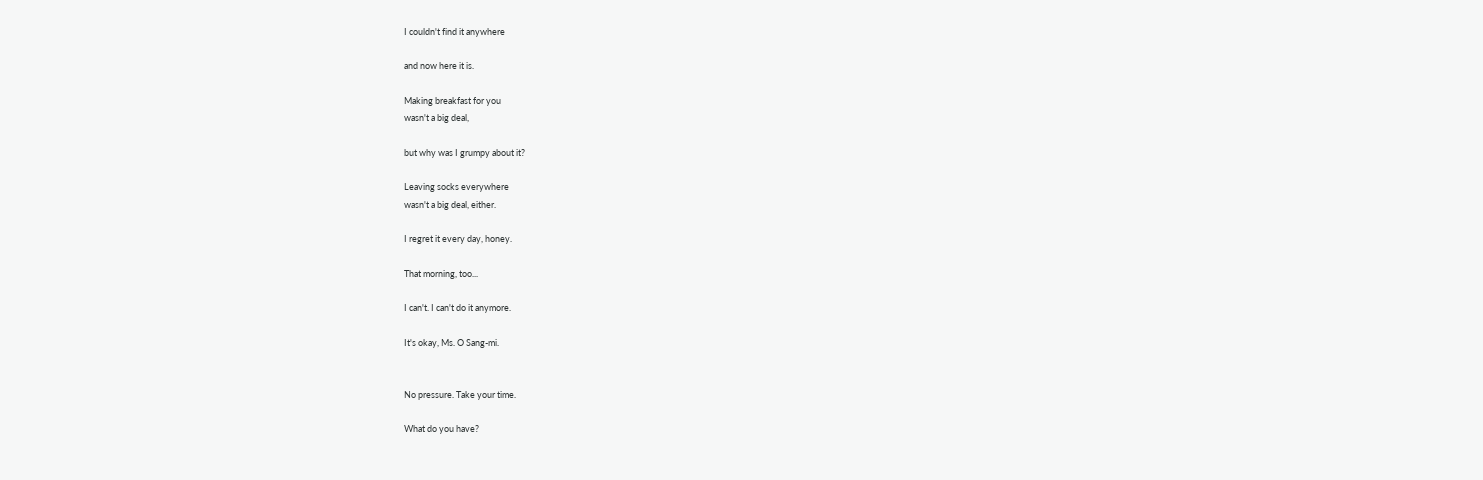I couldn't find it anywhere

and now here it is.

Making breakfast for you
wasn't a big deal,

but why was I grumpy about it?

Leaving socks everywhere
wasn't a big deal, either.

I regret it every day, honey.

That morning, too...

I can't. I can't do it anymore.

It's okay, Ms. O Sang-mi.


No pressure. Take your time.

What do you have?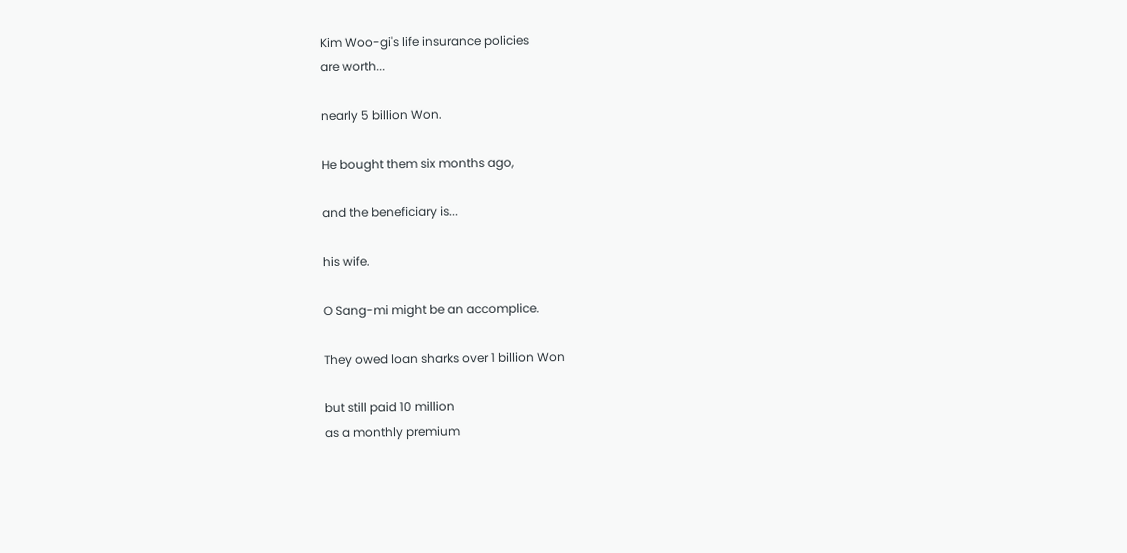Kim Woo-gi's life insurance policies
are worth...

nearly 5 billion Won.

He bought them six months ago,

and the beneficiary is...

his wife.

O Sang-mi might be an accomplice.

They owed loan sharks over 1 billion Won

but still paid 10 million
as a monthly premium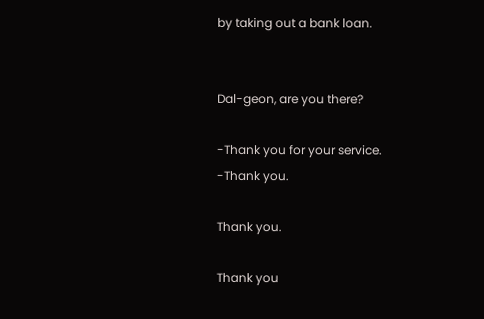by taking out a bank loan.


Dal-geon, are you there?

-Thank you for your service.
-Thank you.

Thank you.

Thank you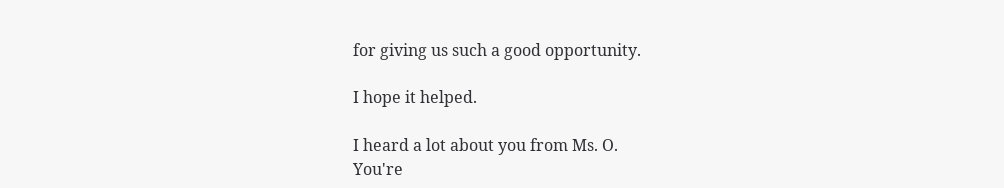for giving us such a good opportunity.

I hope it helped.

I heard a lot about you from Ms. O.
You're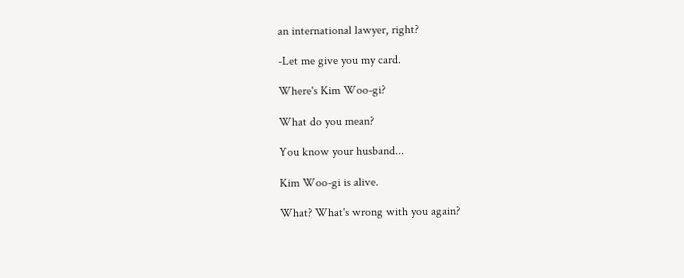an international lawyer, right?

-Let me give you my card.

Where's Kim Woo-gi?

What do you mean?

You know your husband...

Kim Woo-gi is alive.

What? What's wrong with you again?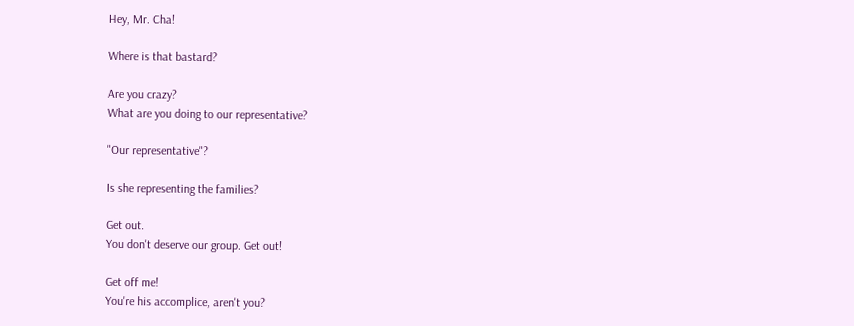Hey, Mr. Cha!

Where is that bastard?

Are you crazy?
What are you doing to our representative?

"Our representative"?

Is she representing the families?

Get out.
You don't deserve our group. Get out!

Get off me!
You're his accomplice, aren't you?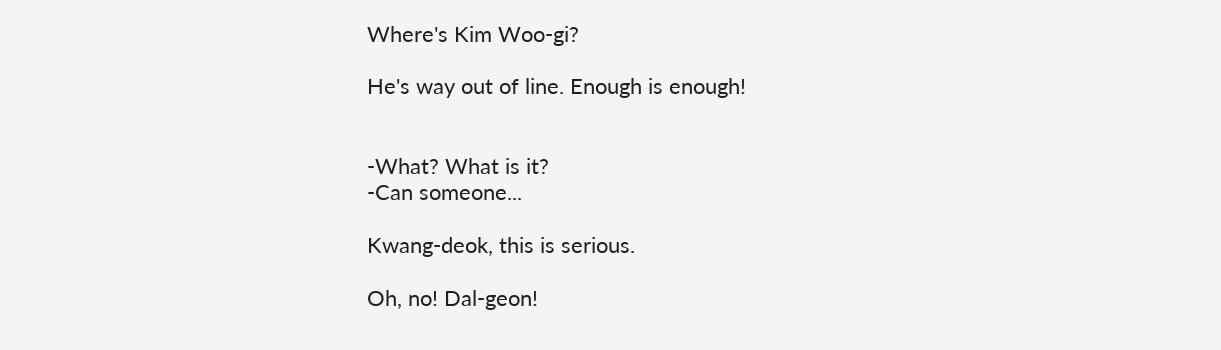Where's Kim Woo-gi?

He's way out of line. Enough is enough!


-What? What is it?
-Can someone...

Kwang-deok, this is serious.

Oh, no! Dal-geon!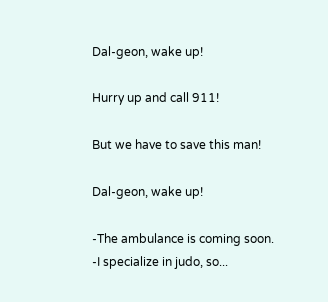Dal-geon, wake up!

Hurry up and call 911!

But we have to save this man!

Dal-geon, wake up!

-The ambulance is coming soon.
-I specialize in judo, so...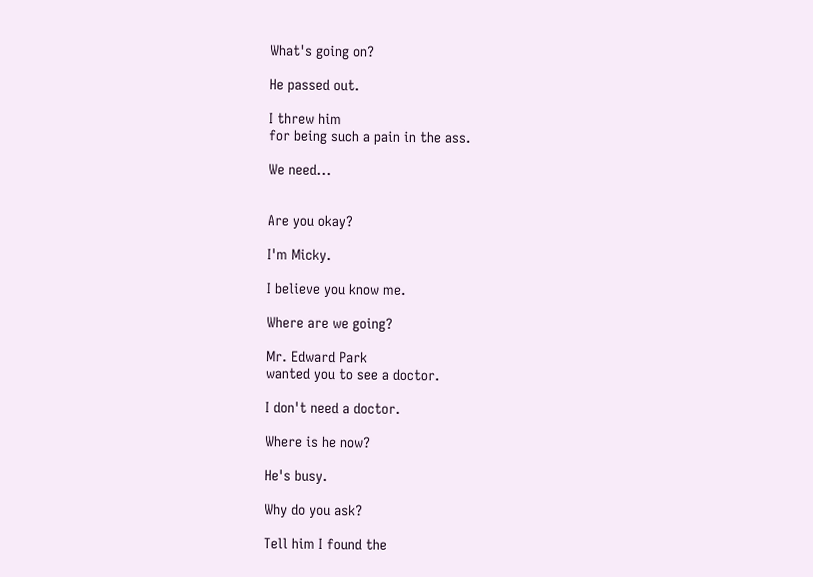What's going on?

He passed out.

I threw him
for being such a pain in the ass.

We need...


Are you okay?

I'm Micky.

I believe you know me.

Where are we going?

Mr. Edward Park
wanted you to see a doctor.

I don't need a doctor.

Where is he now?

He's busy.

Why do you ask?

Tell him I found the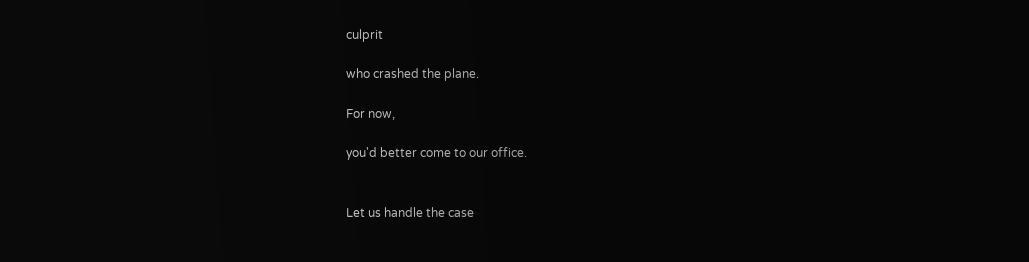culprit

who crashed the plane.

For now,

you'd better come to our office.


Let us handle the case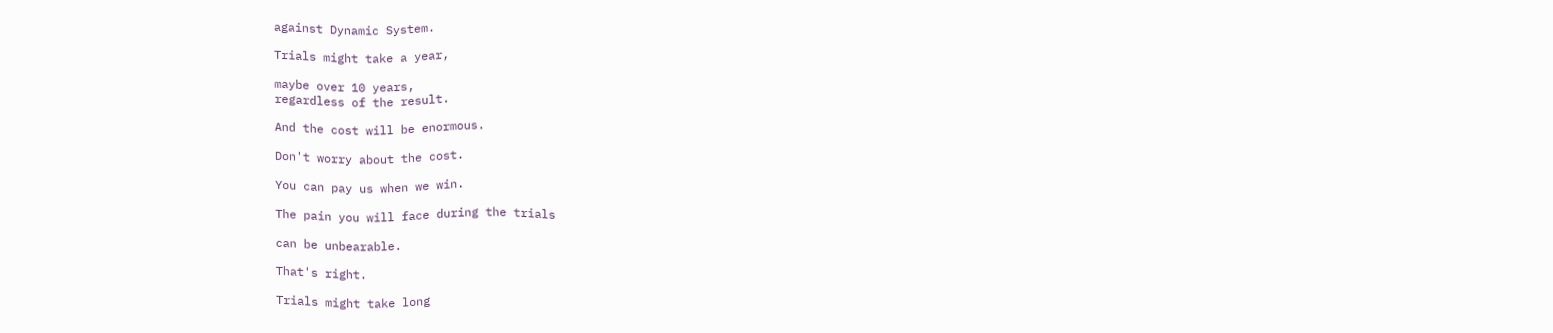against Dynamic System.

Trials might take a year,

maybe over 10 years,
regardless of the result.

And the cost will be enormous.

Don't worry about the cost.

You can pay us when we win.

The pain you will face during the trials

can be unbearable.

That's right.

Trials might take long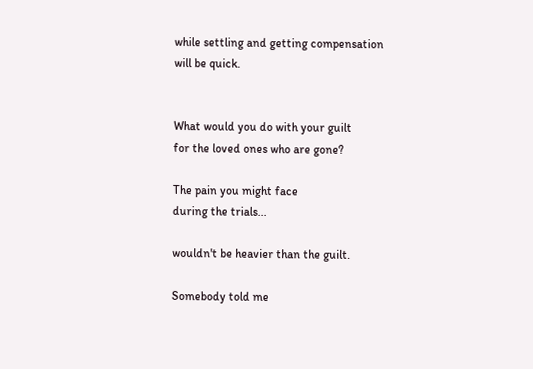while settling and getting compensation
will be quick.


What would you do with your guilt
for the loved ones who are gone?

The pain you might face
during the trials...

wouldn't be heavier than the guilt.

Somebody told me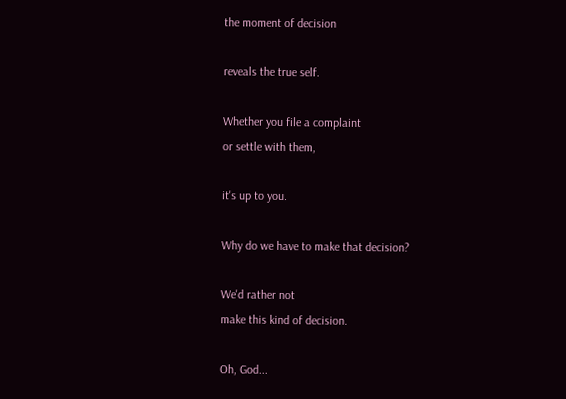the moment of decision

reveals the true self.

Whether you file a complaint
or settle with them,

it's up to you.

Why do we have to make that decision?

We'd rather not
make this kind of decision.

Oh, God...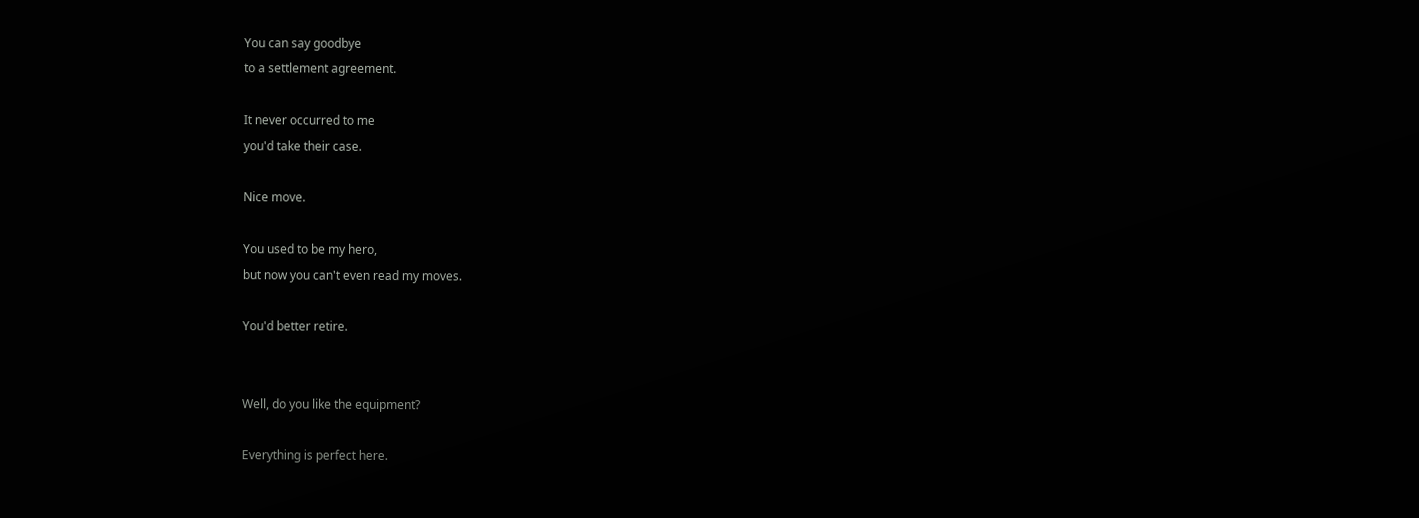You can say goodbye
to a settlement agreement.

It never occurred to me
you'd take their case.

Nice move.

You used to be my hero,
but now you can't even read my moves.

You'd better retire.


Well, do you like the equipment?

Everything is perfect here.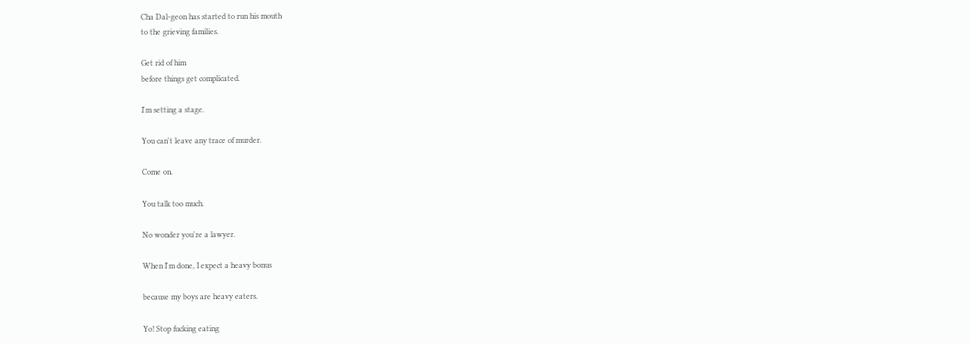Cha Dal-geon has started to run his mouth
to the grieving families.

Get rid of him
before things get complicated.

I'm setting a stage.

You can't leave any trace of murder.

Come on.

You talk too much.

No wonder you're a lawyer.

When I'm done, I expect a heavy bonus

because my boys are heavy eaters.

Yo! Stop fucking eating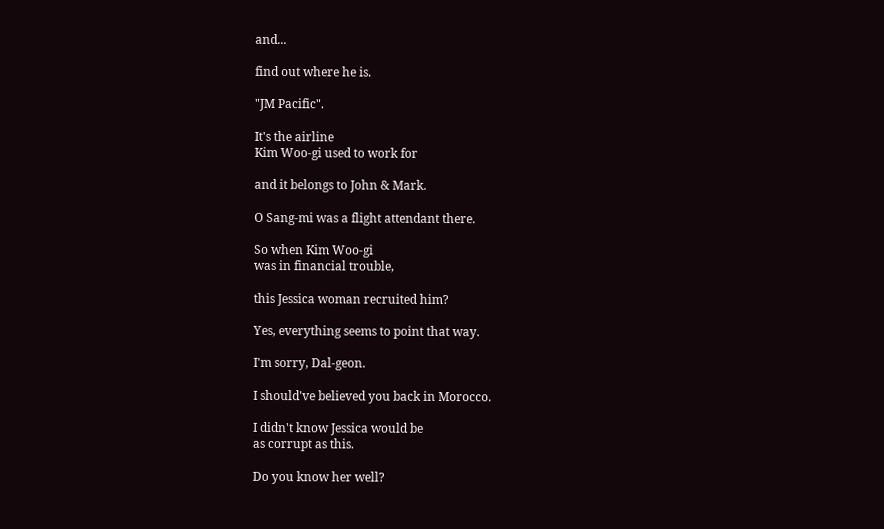and...

find out where he is.

"JM Pacific".

It's the airline
Kim Woo-gi used to work for

and it belongs to John & Mark.

O Sang-mi was a flight attendant there.

So when Kim Woo-gi
was in financial trouble,

this Jessica woman recruited him?

Yes, everything seems to point that way.

I'm sorry, Dal-geon.

I should've believed you back in Morocco.

I didn't know Jessica would be
as corrupt as this.

Do you know her well?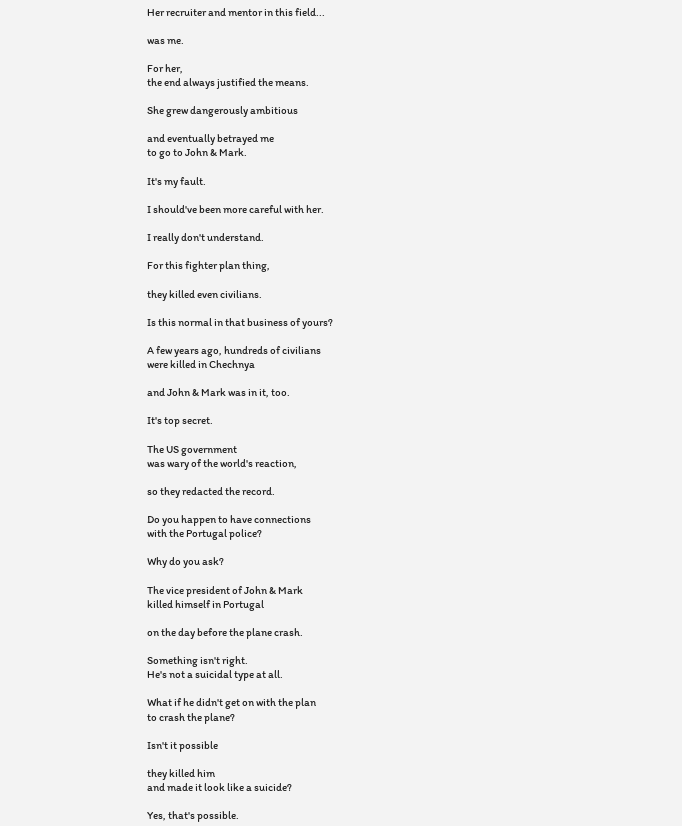Her recruiter and mentor in this field...

was me.

For her,
the end always justified the means.

She grew dangerously ambitious

and eventually betrayed me
to go to John & Mark.

It's my fault.

I should've been more careful with her.

I really don't understand.

For this fighter plan thing,

they killed even civilians.

Is this normal in that business of yours?

A few years ago, hundreds of civilians
were killed in Chechnya

and John & Mark was in it, too.

It's top secret.

The US government
was wary of the world's reaction,

so they redacted the record.

Do you happen to have connections
with the Portugal police?

Why do you ask?

The vice president of John & Mark
killed himself in Portugal

on the day before the plane crash.

Something isn't right.
He's not a suicidal type at all.

What if he didn't get on with the plan
to crash the plane?

Isn't it possible

they killed him
and made it look like a suicide?

Yes, that's possible.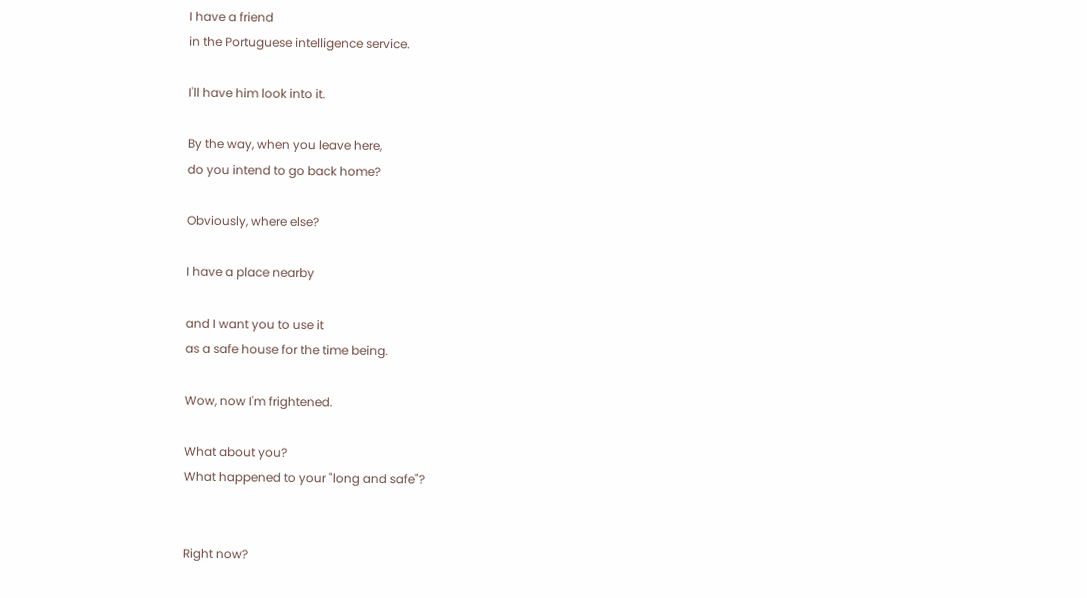I have a friend
in the Portuguese intelligence service.

I'll have him look into it.

By the way, when you leave here,
do you intend to go back home?

Obviously, where else?

I have a place nearby

and I want you to use it
as a safe house for the time being.

Wow, now I'm frightened.

What about you?
What happened to your "long and safe"?


Right now?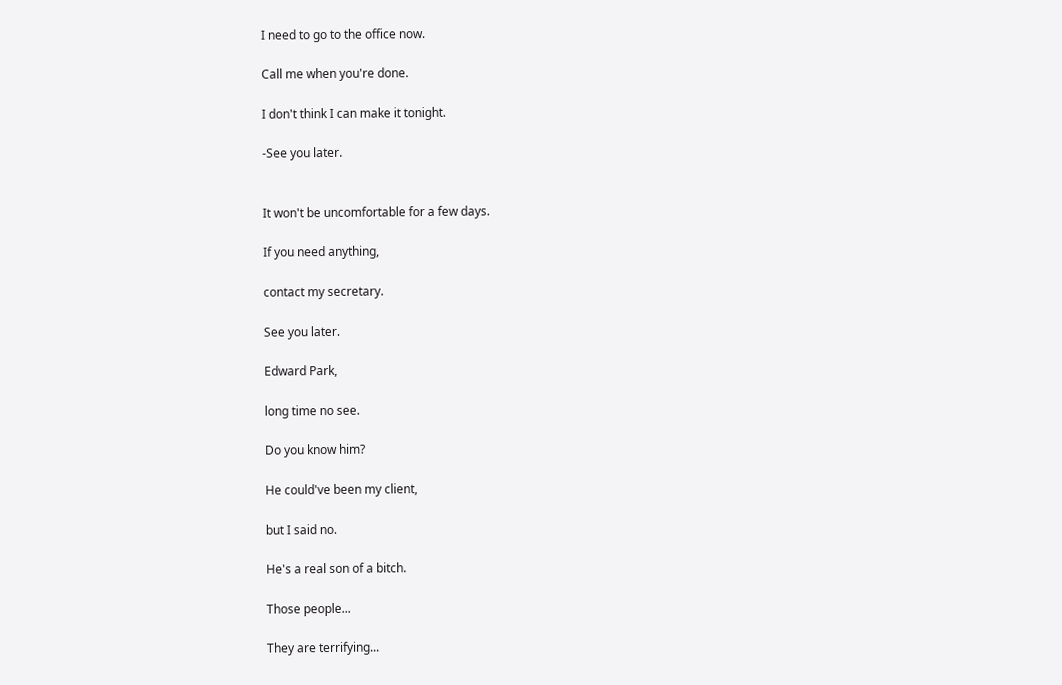I need to go to the office now.

Call me when you're done.

I don't think I can make it tonight.

-See you later.


It won't be uncomfortable for a few days.

If you need anything,

contact my secretary.

See you later.

Edward Park,

long time no see.

Do you know him?

He could've been my client,

but I said no.

He's a real son of a bitch.

Those people...

They are terrifying...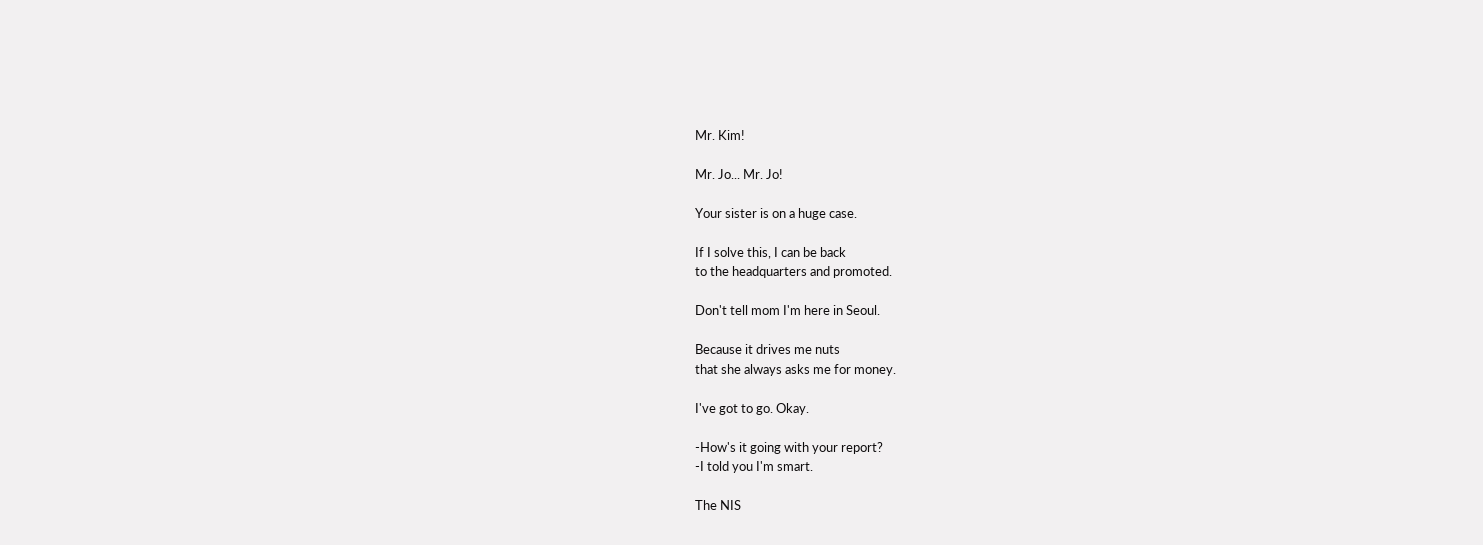Mr. Kim!

Mr. Jo... Mr. Jo!

Your sister is on a huge case.

If I solve this, I can be back
to the headquarters and promoted.

Don't tell mom I'm here in Seoul.

Because it drives me nuts
that she always asks me for money.

I've got to go. Okay.

-How's it going with your report?
-I told you I'm smart.

The NIS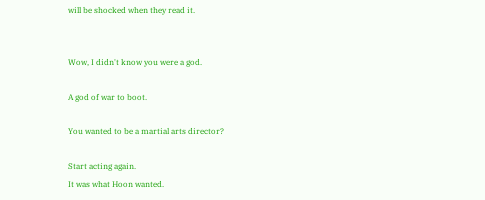will be shocked when they read it.


Wow, I didn't know you were a god.

A god of war to boot.

You wanted to be a martial arts director?

Start acting again.
It was what Hoon wanted.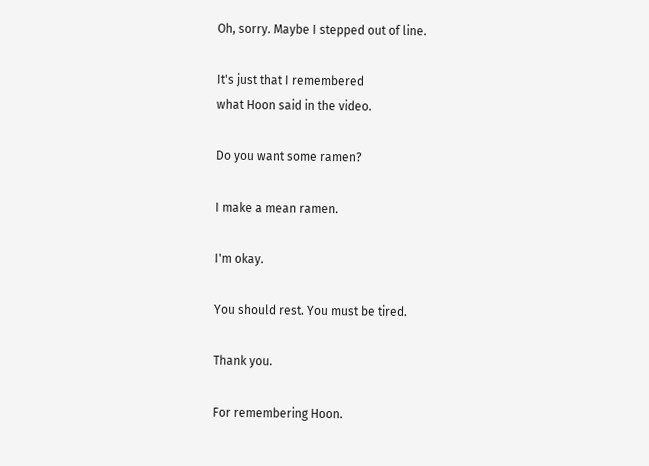Oh, sorry. Maybe I stepped out of line.

It's just that I remembered
what Hoon said in the video.

Do you want some ramen?

I make a mean ramen.

I'm okay.

You should rest. You must be tired.

Thank you.

For remembering Hoon.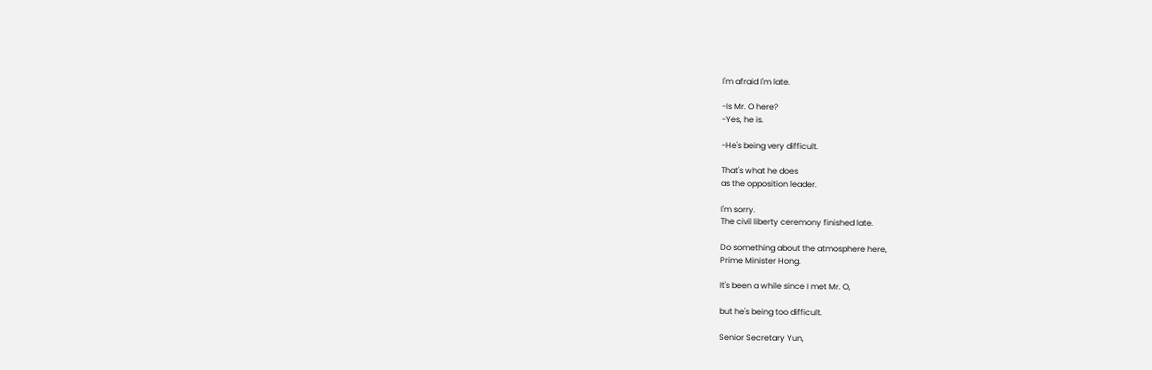I'm afraid I'm late.

-Is Mr. O here?
-Yes, he is.

-He's being very difficult.

That's what he does
as the opposition leader.

I'm sorry.
The civil liberty ceremony finished late.

Do something about the atmosphere here,
Prime Minister Hong.

It's been a while since I met Mr. O,

but he's being too difficult.

Senior Secretary Yun,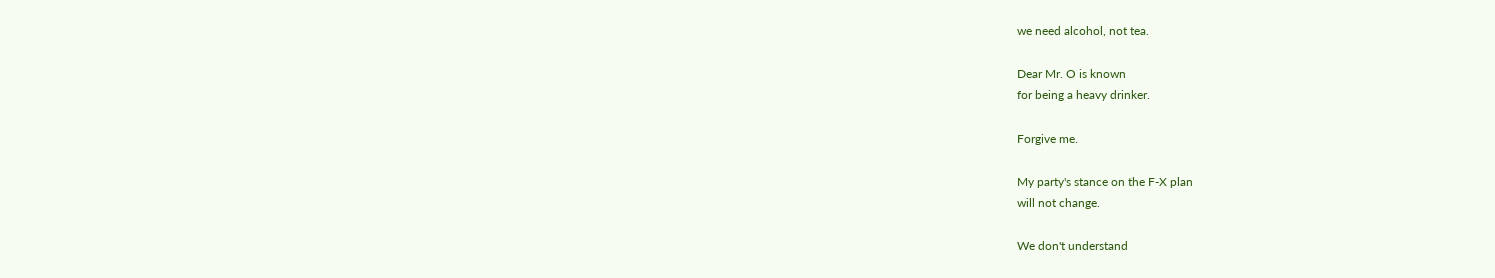we need alcohol, not tea.

Dear Mr. O is known
for being a heavy drinker.

Forgive me.

My party's stance on the F-X plan
will not change.

We don't understand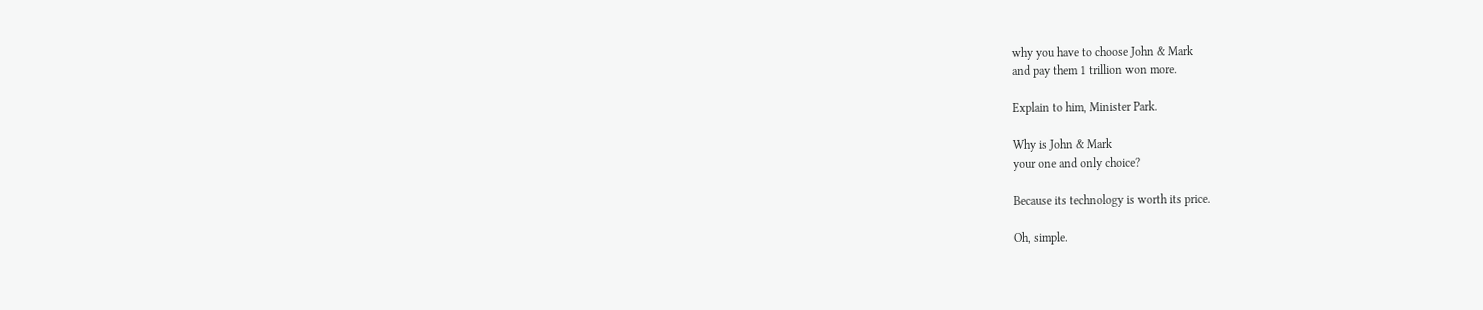why you have to choose John & Mark
and pay them 1 trillion won more.

Explain to him, Minister Park.

Why is John & Mark
your one and only choice?

Because its technology is worth its price.

Oh, simple.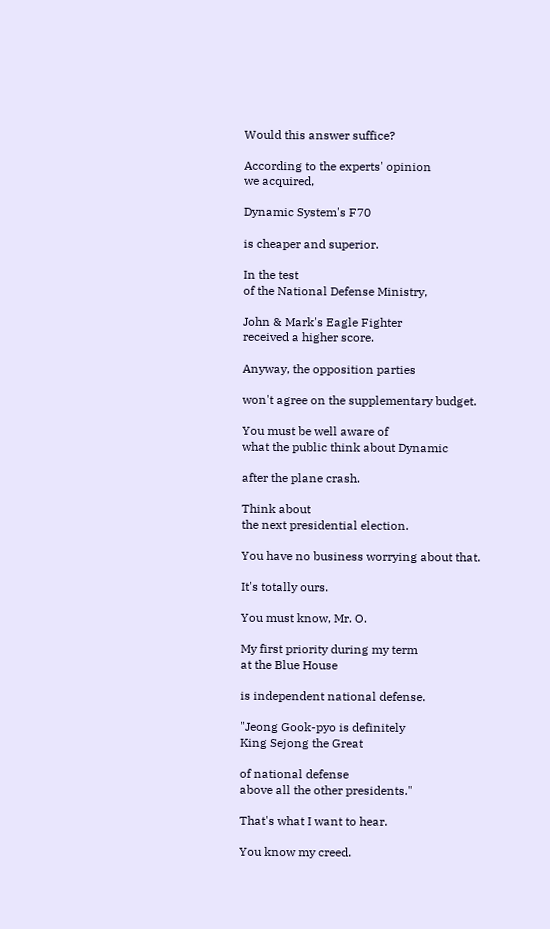Would this answer suffice?

According to the experts' opinion
we acquired,

Dynamic System's F70

is cheaper and superior.

In the test
of the National Defense Ministry,

John & Mark's Eagle Fighter
received a higher score.

Anyway, the opposition parties

won't agree on the supplementary budget.

You must be well aware of
what the public think about Dynamic

after the plane crash.

Think about
the next presidential election.

You have no business worrying about that.

It's totally ours.

You must know, Mr. O.

My first priority during my term
at the Blue House

is independent national defense.

"Jeong Gook-pyo is definitely
King Sejong the Great

of national defense
above all the other presidents."

That's what I want to hear.

You know my creed.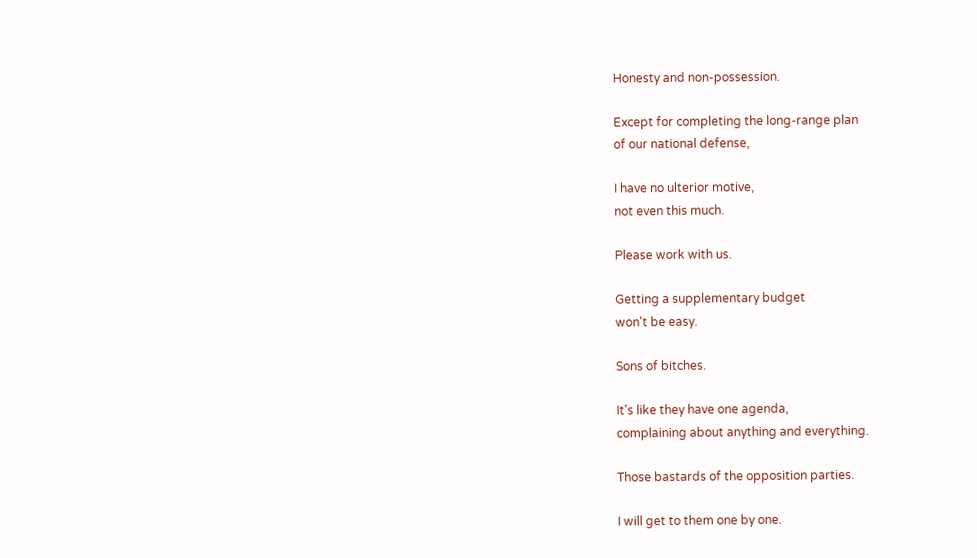Honesty and non-possession.

Except for completing the long-range plan
of our national defense,

I have no ulterior motive,
not even this much.

Please work with us.

Getting a supplementary budget
won't be easy.

Sons of bitches.

It's like they have one agenda,
complaining about anything and everything.

Those bastards of the opposition parties.

I will get to them one by one.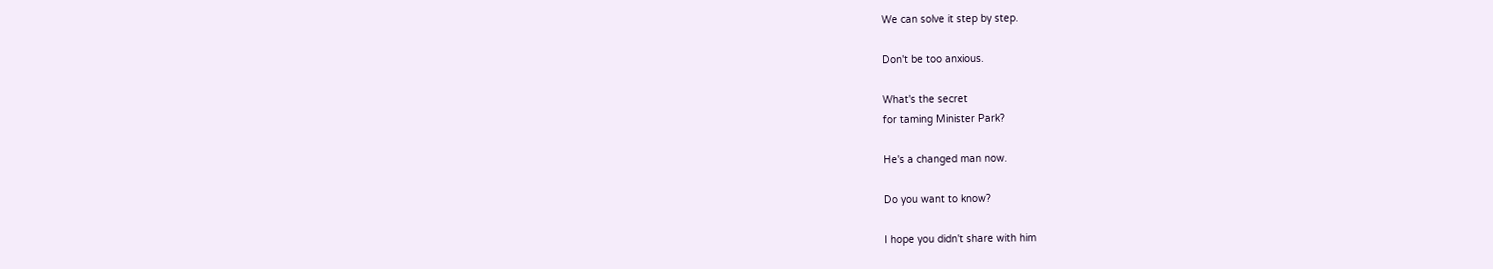We can solve it step by step.

Don't be too anxious.

What's the secret
for taming Minister Park?

He's a changed man now.

Do you want to know?

I hope you didn't share with him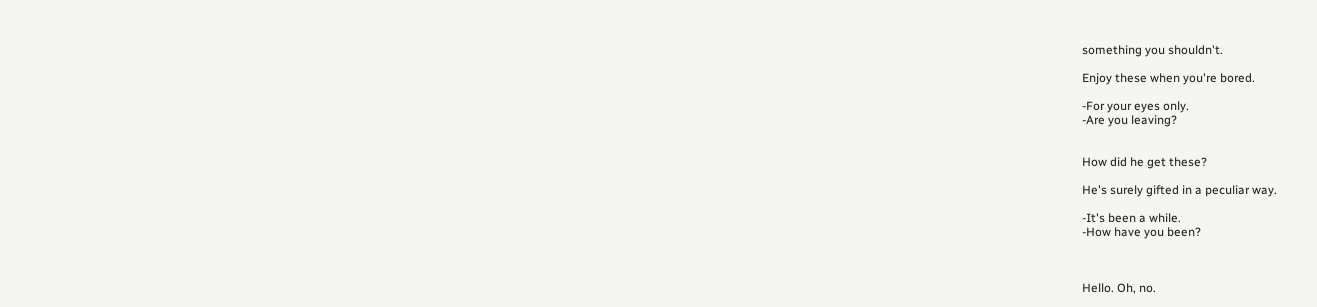something you shouldn't.

Enjoy these when you're bored.

-For your eyes only.
-Are you leaving?


How did he get these?

He's surely gifted in a peculiar way.

-It's been a while.
-How have you been?



Hello. Oh, no.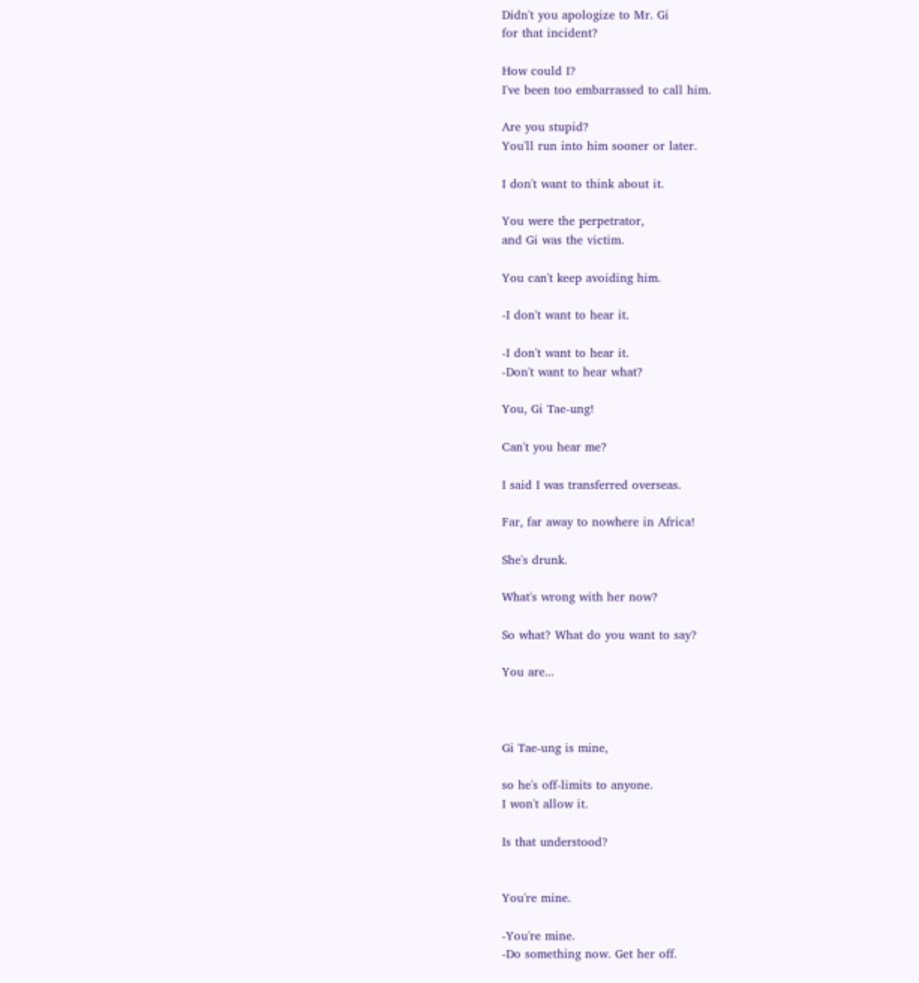Didn't you apologize to Mr. Gi
for that incident?

How could I?
I've been too embarrassed to call him.

Are you stupid?
You'll run into him sooner or later.

I don't want to think about it.

You were the perpetrator,
and Gi was the victim.

You can't keep avoiding him.

-I don't want to hear it.

-I don't want to hear it.
-Don't want to hear what?

You, Gi Tae-ung!

Can't you hear me?

I said I was transferred overseas.

Far, far away to nowhere in Africa!

She's drunk.

What's wrong with her now?

So what? What do you want to say?

You are...



Gi Tae-ung is mine,

so he's off-limits to anyone.
I won't allow it.

Is that understood?


You're mine.

-You're mine.
-Do something now. Get her off.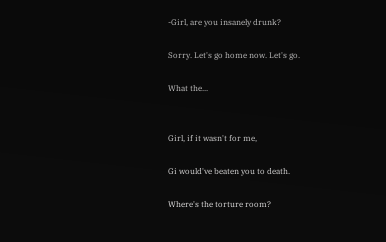-Girl, are you insanely drunk?

Sorry. Let's go home now. Let's go.

What the...


Girl, if it wasn't for me,

Gi would've beaten you to death.

Where's the torture room?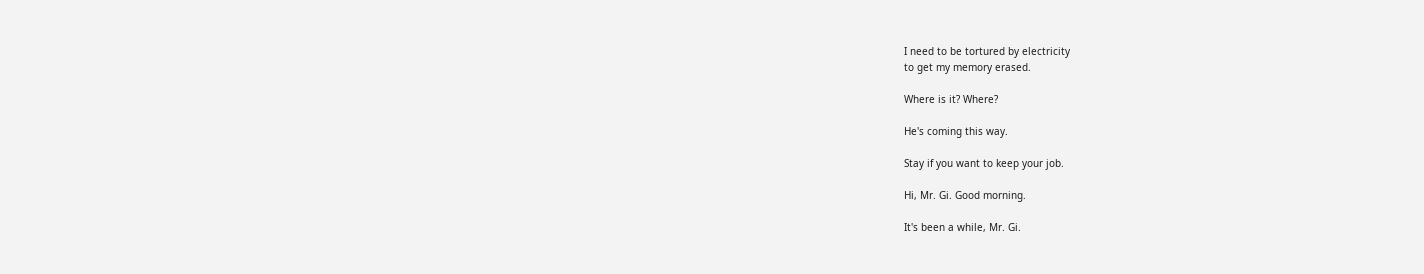I need to be tortured by electricity
to get my memory erased.

Where is it? Where?

He's coming this way.

Stay if you want to keep your job.

Hi, Mr. Gi. Good morning.

It's been a while, Mr. Gi.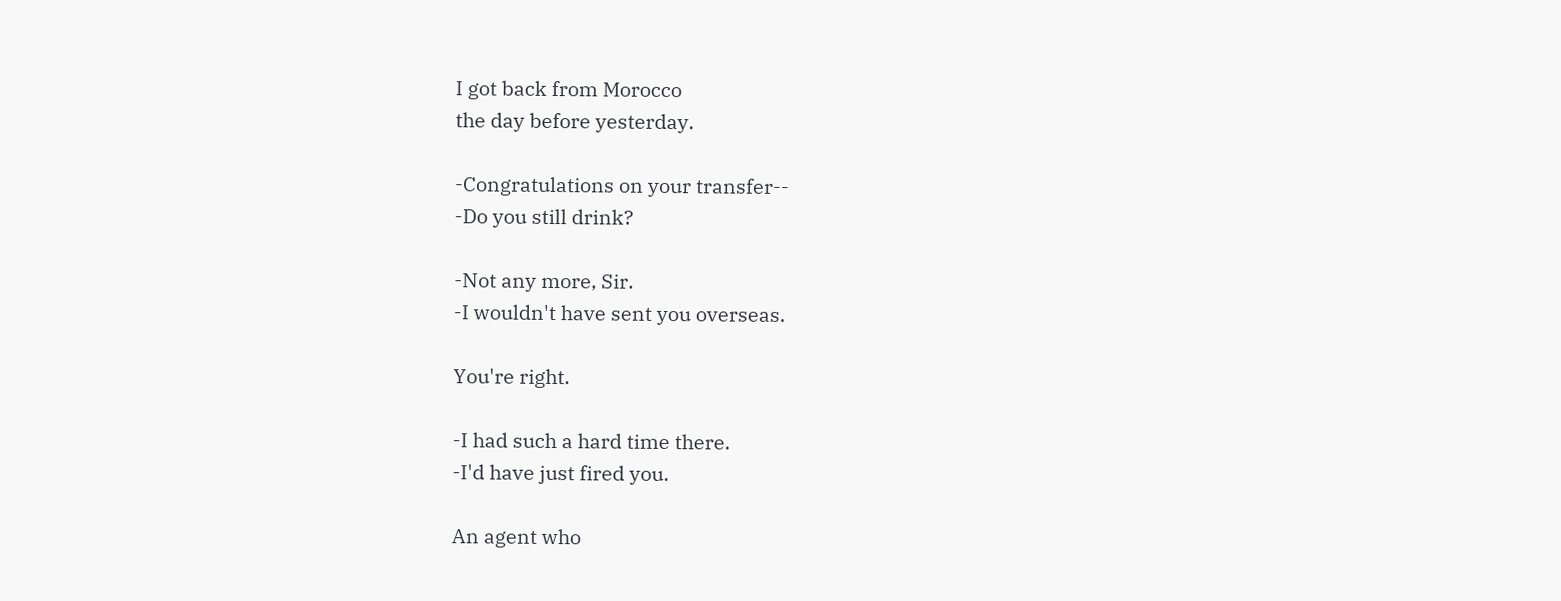I got back from Morocco
the day before yesterday.

-Congratulations on your transfer--
-Do you still drink?

-Not any more, Sir.
-I wouldn't have sent you overseas.

You're right.

-I had such a hard time there.
-I'd have just fired you.

An agent who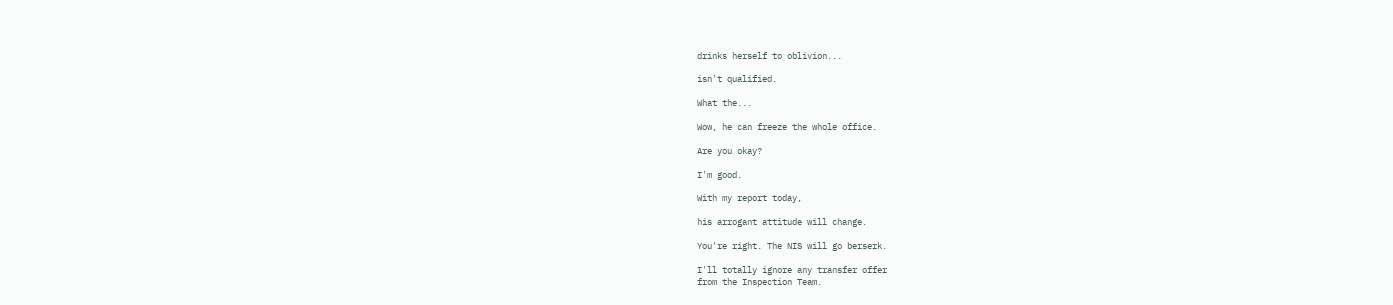drinks herself to oblivion...

isn't qualified.

What the...

Wow, he can freeze the whole office.

Are you okay?

I'm good.

With my report today,

his arrogant attitude will change.

You're right. The NIS will go berserk.

I'll totally ignore any transfer offer
from the Inspection Team.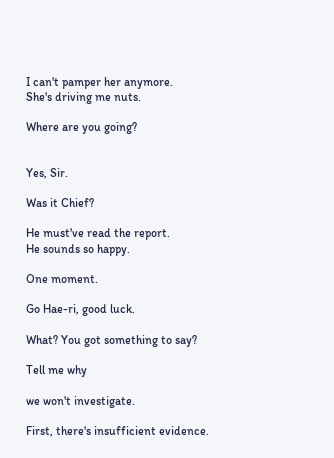I can't pamper her anymore.
She's driving me nuts.

Where are you going?


Yes, Sir.

Was it Chief?

He must've read the report.
He sounds so happy.

One moment.

Go Hae-ri, good luck.

What? You got something to say?

Tell me why

we won't investigate.

First, there's insufficient evidence.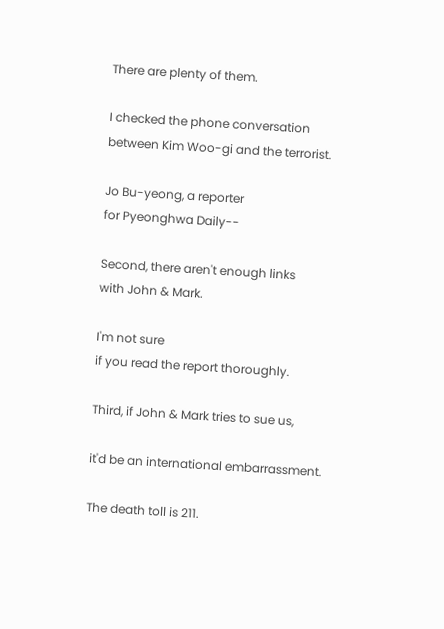There are plenty of them.

I checked the phone conversation
between Kim Woo-gi and the terrorist.

Jo Bu-yeong, a reporter
for Pyeonghwa Daily--

Second, there aren't enough links
with John & Mark.

I'm not sure
if you read the report thoroughly.

Third, if John & Mark tries to sue us,

it'd be an international embarrassment.

The death toll is 211.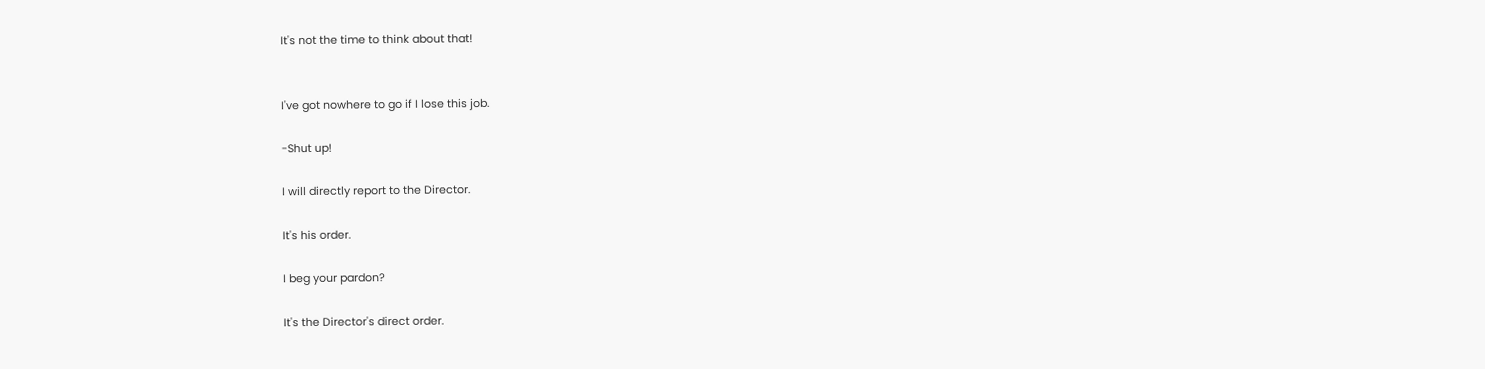It's not the time to think about that!


I've got nowhere to go if I lose this job.

-Shut up!

I will directly report to the Director.

It's his order.

I beg your pardon?

It's the Director's direct order.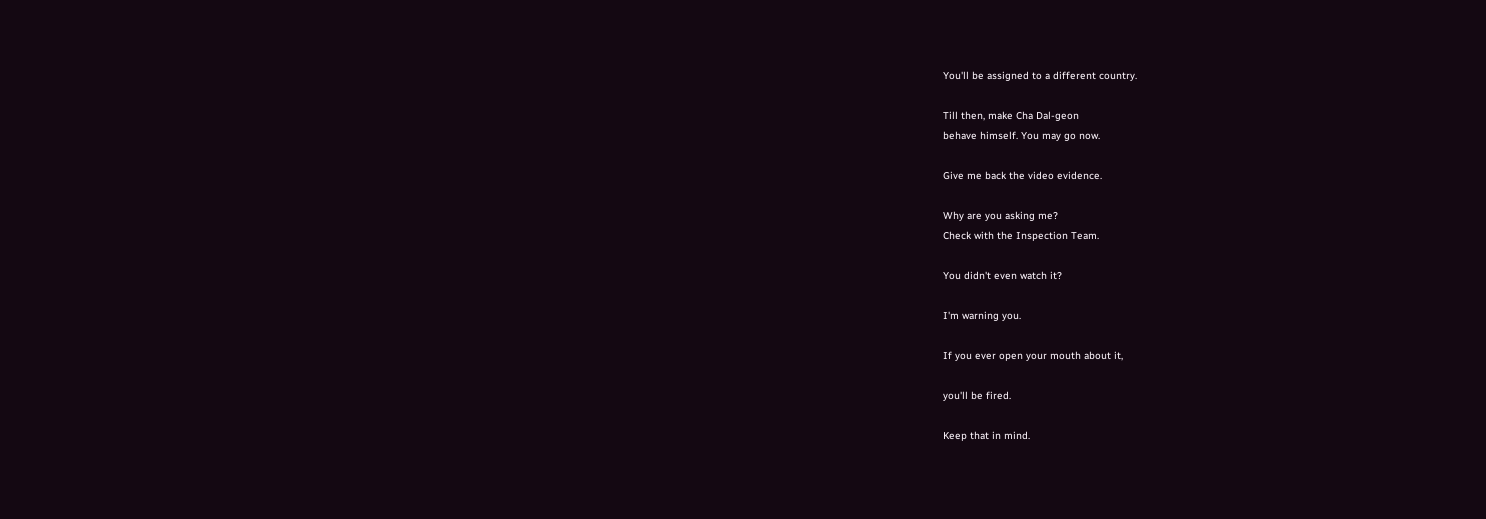You'll be assigned to a different country.

Till then, make Cha Dal-geon
behave himself. You may go now.

Give me back the video evidence.

Why are you asking me?
Check with the Inspection Team.

You didn't even watch it?

I'm warning you.

If you ever open your mouth about it,

you'll be fired.

Keep that in mind.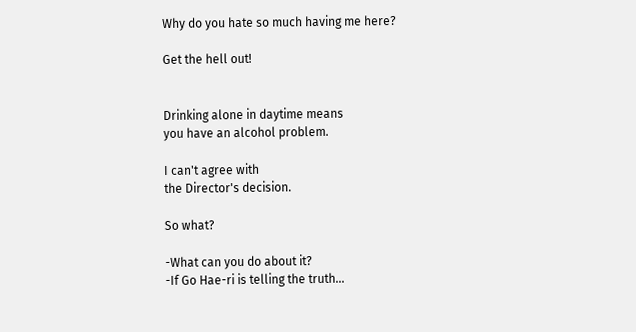Why do you hate so much having me here?

Get the hell out!


Drinking alone in daytime means
you have an alcohol problem.

I can't agree with
the Director's decision.

So what?

-What can you do about it?
-If Go Hae-ri is telling the truth...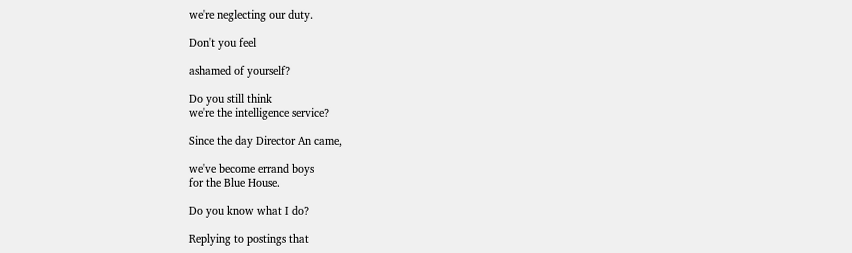we're neglecting our duty.

Don't you feel

ashamed of yourself?

Do you still think
we're the intelligence service?

Since the day Director An came,

we've become errand boys
for the Blue House.

Do you know what I do?

Replying to postings that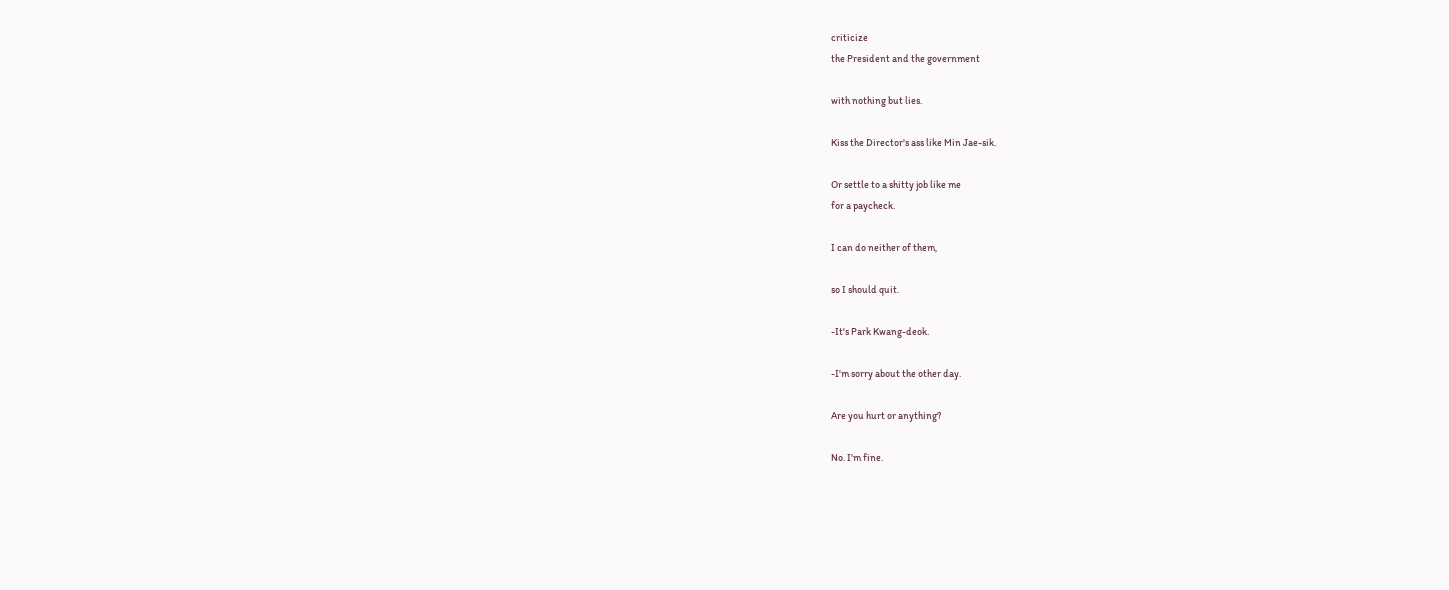criticize
the President and the government

with nothing but lies.

Kiss the Director's ass like Min Jae-sik.

Or settle to a shitty job like me
for a paycheck.

I can do neither of them,

so I should quit.

-It's Park Kwang-deok.

-I'm sorry about the other day.

Are you hurt or anything?

No. I'm fine.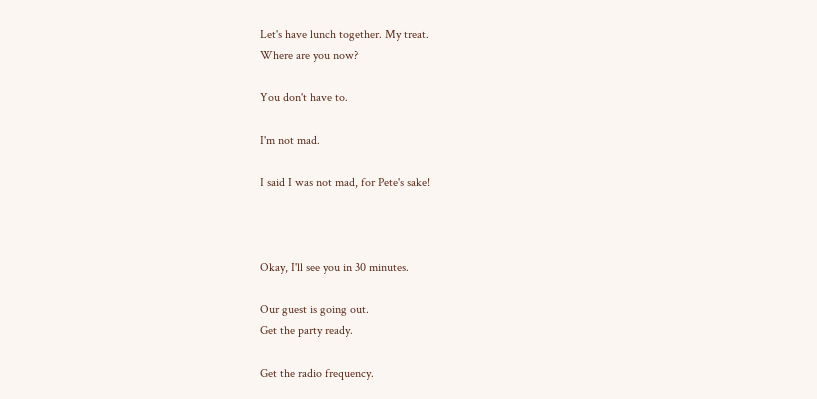Let's have lunch together. My treat.
Where are you now?

You don't have to.

I'm not mad.

I said I was not mad, for Pete's sake!



Okay, I'll see you in 30 minutes.

Our guest is going out.
Get the party ready.

Get the radio frequency.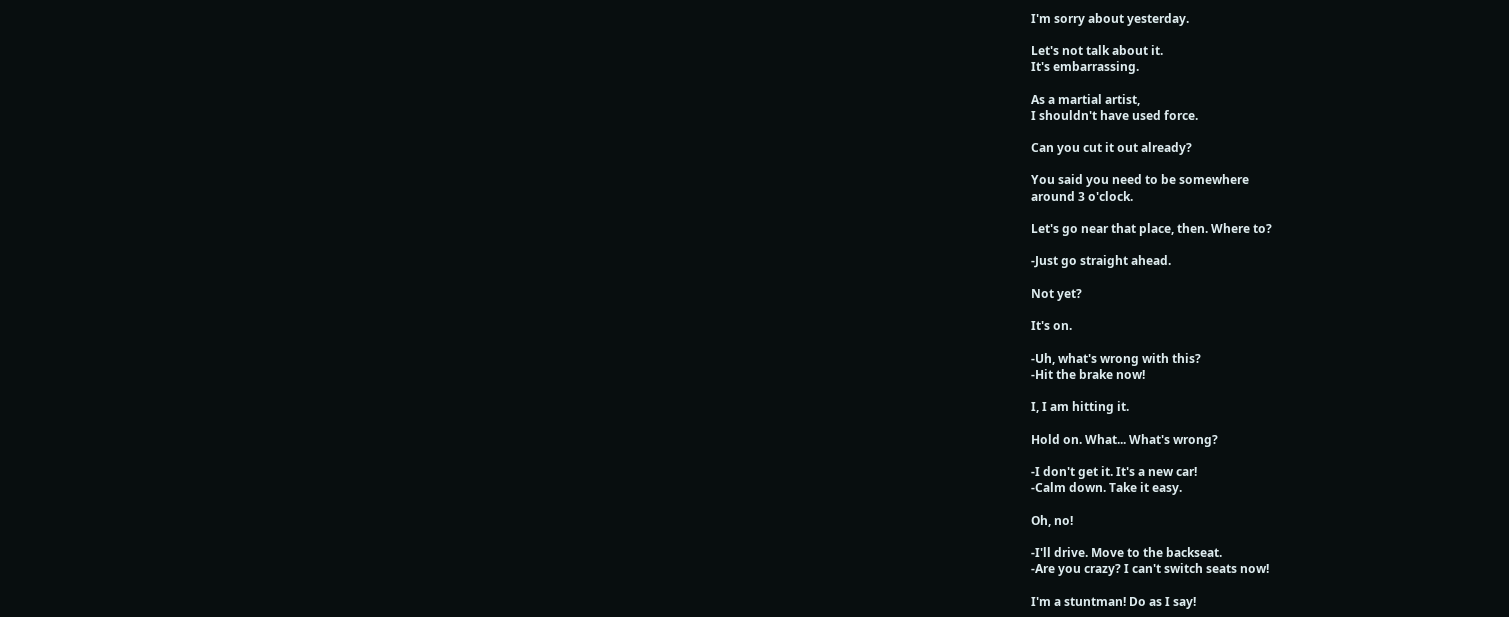I'm sorry about yesterday.

Let's not talk about it.
It's embarrassing.

As a martial artist,
I shouldn't have used force.

Can you cut it out already?

You said you need to be somewhere
around 3 o'clock.

Let's go near that place, then. Where to?

-Just go straight ahead.

Not yet?

It's on.

-Uh, what's wrong with this?
-Hit the brake now!

I, I am hitting it.

Hold on. What... What's wrong?

-I don't get it. It's a new car!
-Calm down. Take it easy.

Oh, no!

-I'll drive. Move to the backseat.
-Are you crazy? I can't switch seats now!

I'm a stuntman! Do as I say!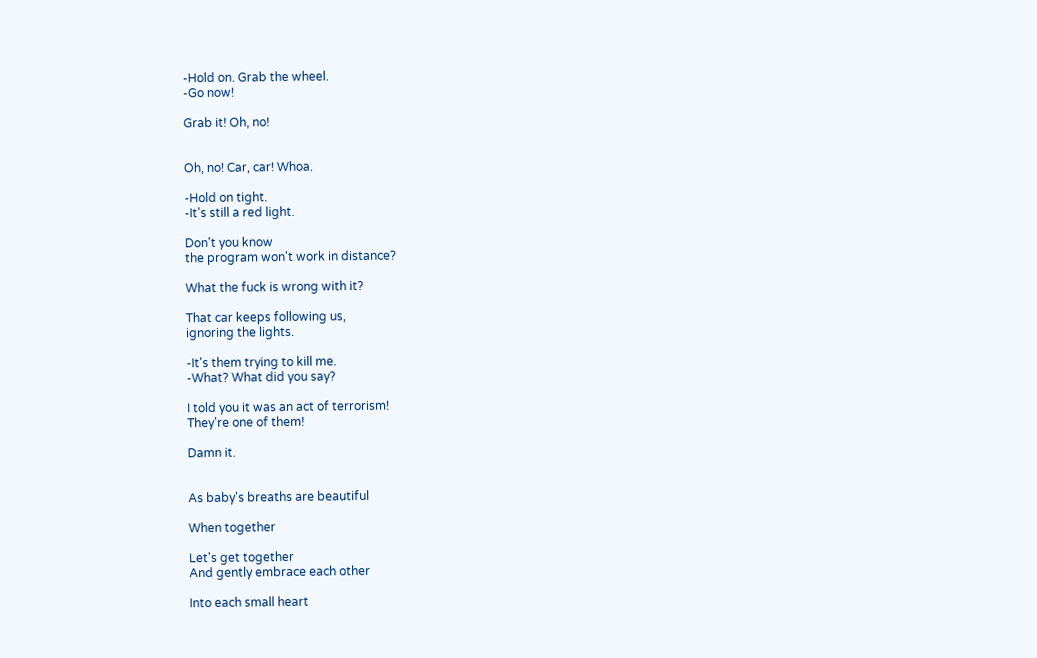-Hold on. Grab the wheel.
-Go now!

Grab it! Oh, no!


Oh, no! Car, car! Whoa.

-Hold on tight.
-It's still a red light.

Don't you know
the program won't work in distance?

What the fuck is wrong with it?

That car keeps following us,
ignoring the lights.

-It's them trying to kill me.
-What? What did you say?

I told you it was an act of terrorism!
They're one of them!

Damn it.


As baby's breaths are beautiful

When together

Let's get together
And gently embrace each other

Into each small heart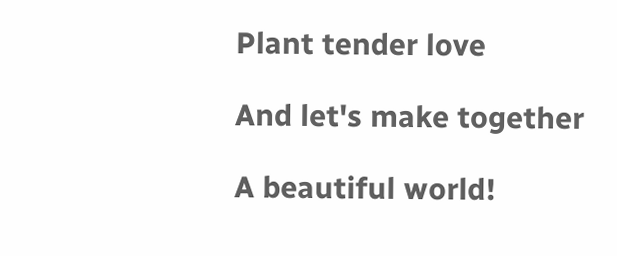Plant tender love

And let's make together

A beautiful world!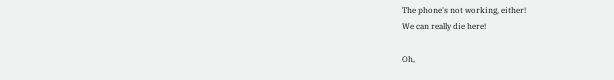The phone's not working, either!
We can really die here!

Oh,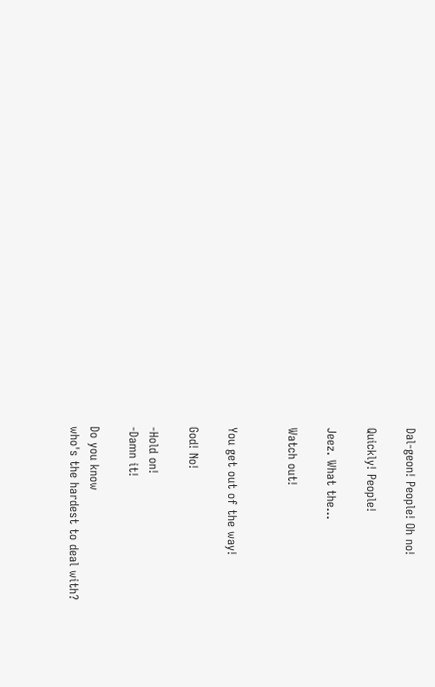Dal-geon! People! Oh no!

Quickly! People!

Jeez. What the...

Watch out!


You get out of the way!

God! No!

-Hold on!
-Damn it!

Do you know
who's the hardest to deal with?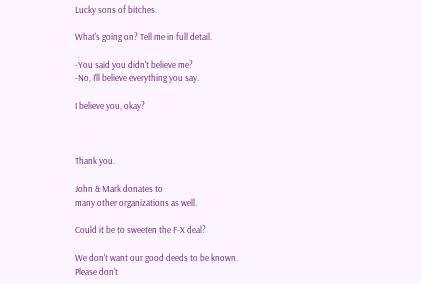Lucky sons of bitches.

What's going on? Tell me in full detail.

-You said you didn't believe me?
-No, I'll believe everything you say.

I believe you, okay?



Thank you.

John & Mark donates to
many other organizations as well.

Could it be to sweeten the F-X deal?

We don't want our good deeds to be known.
Please don't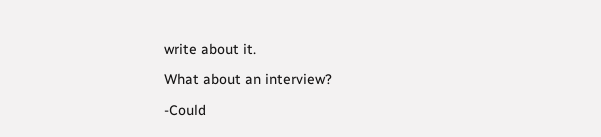write about it.

What about an interview?

-Could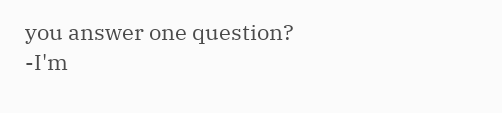you answer one question?
-I'm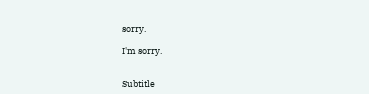sorry.

I'm sorry.


Subtitle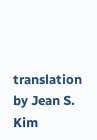translation by Jean S. Kim